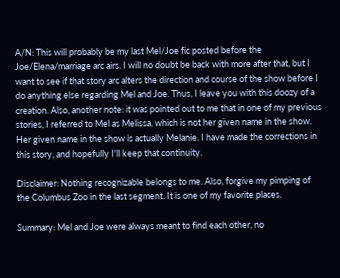A/N: This will probably be my last Mel/Joe fic posted before the Joe/Elena/marriage arc airs. I will no doubt be back with more after that, but I want to see if that story arc alters the direction and course of the show before I do anything else regarding Mel and Joe. Thus, I leave you with this doozy of a creation. Also, another note: it was pointed out to me that in one of my previous stories, I referred to Mel as Melissa, which is not her given name in the show. Her given name in the show is actually Melanie. I have made the corrections in this story, and hopefully I'll keep that continuity.

Disclaimer: Nothing recognizable belongs to me. Also, forgive my pimping of the Columbus Zoo in the last segment. It is one of my favorite places.

Summary: Mel and Joe were always meant to find each other, no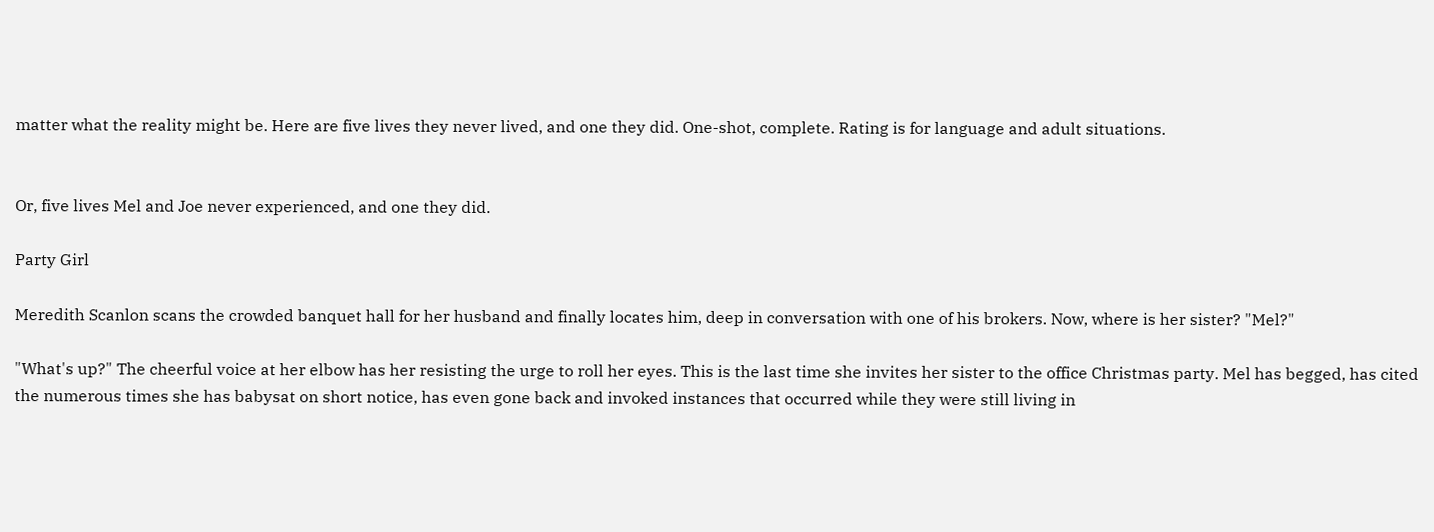matter what the reality might be. Here are five lives they never lived, and one they did. One-shot, complete. Rating is for language and adult situations.


Or, five lives Mel and Joe never experienced, and one they did.

Party Girl

Meredith Scanlon scans the crowded banquet hall for her husband and finally locates him, deep in conversation with one of his brokers. Now, where is her sister? "Mel?"

"What's up?" The cheerful voice at her elbow has her resisting the urge to roll her eyes. This is the last time she invites her sister to the office Christmas party. Mel has begged, has cited the numerous times she has babysat on short notice, has even gone back and invoked instances that occurred while they were still living in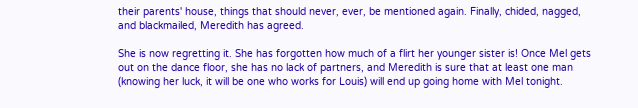their parents' house, things that should never, ever, be mentioned again. Finally, chided, nagged, and blackmailed, Meredith has agreed.

She is now regretting it. She has forgotten how much of a flirt her younger sister is! Once Mel gets out on the dance floor, she has no lack of partners, and Meredith is sure that at least one man (knowing her luck, it will be one who works for Louis) will end up going home with Mel tonight.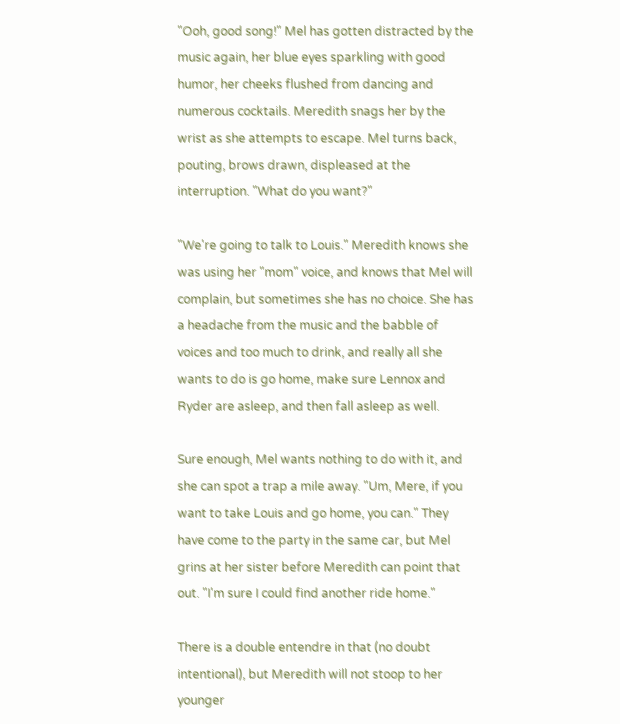"Ooh, good song!" Mel has gotten distracted by the music again, her blue eyes sparkling with good humor, her cheeks flushed from dancing and numerous cocktails. Meredith snags her by the wrist as she attempts to escape. Mel turns back, pouting, brows drawn, displeased at the interruption. "What do you want?"

"We're going to talk to Louis." Meredith knows she was using her "mom" voice, and knows that Mel will complain, but sometimes she has no choice. She has a headache from the music and the babble of voices and too much to drink, and really all she wants to do is go home, make sure Lennox and Ryder are asleep, and then fall asleep as well.

Sure enough, Mel wants nothing to do with it, and she can spot a trap a mile away. "Um, Mere, if you want to take Louis and go home, you can." They have come to the party in the same car, but Mel grins at her sister before Meredith can point that out. "I'm sure I could find another ride home."

There is a double entendre in that (no doubt intentional), but Meredith will not stoop to her younger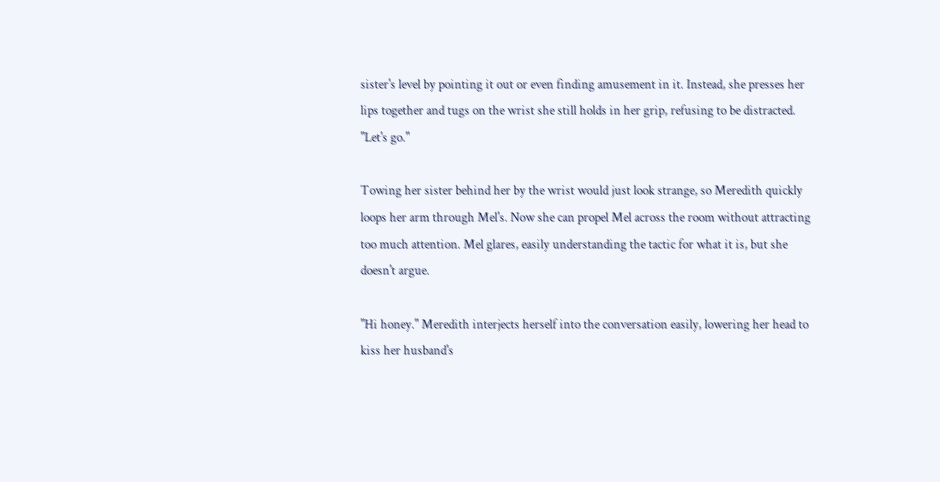sister's level by pointing it out or even finding amusement in it. Instead, she presses her lips together and tugs on the wrist she still holds in her grip, refusing to be distracted. "Let's go."

Towing her sister behind her by the wrist would just look strange, so Meredith quickly loops her arm through Mel's. Now she can propel Mel across the room without attracting too much attention. Mel glares, easily understanding the tactic for what it is, but she doesn't argue.

"Hi honey." Meredith interjects herself into the conversation easily, lowering her head to kiss her husband's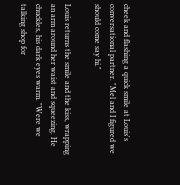cheek and flashing a quick smile at Louis's conversational partner. "Mel and I figured we should come say hi."

Louis returns the smile and the kiss, wrapping an arm around her waist and squeezing. He chuckles, his dark eyes warm. "Were we talking shop for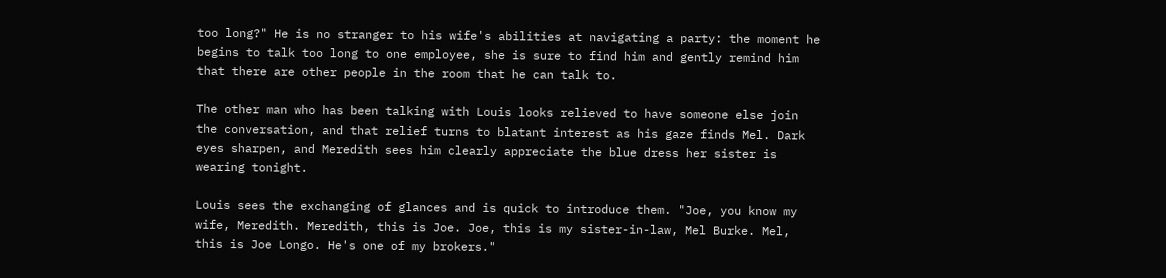too long?" He is no stranger to his wife's abilities at navigating a party: the moment he begins to talk too long to one employee, she is sure to find him and gently remind him that there are other people in the room that he can talk to.

The other man who has been talking with Louis looks relieved to have someone else join the conversation, and that relief turns to blatant interest as his gaze finds Mel. Dark eyes sharpen, and Meredith sees him clearly appreciate the blue dress her sister is wearing tonight.

Louis sees the exchanging of glances and is quick to introduce them. "Joe, you know my wife, Meredith. Meredith, this is Joe. Joe, this is my sister-in-law, Mel Burke. Mel, this is Joe Longo. He's one of my brokers."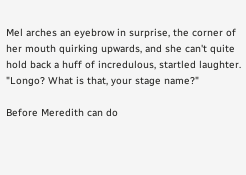Mel arches an eyebrow in surprise, the corner of her mouth quirking upwards, and she can't quite hold back a huff of incredulous, startled laughter. "Longo? What is that, your stage name?"

Before Meredith can do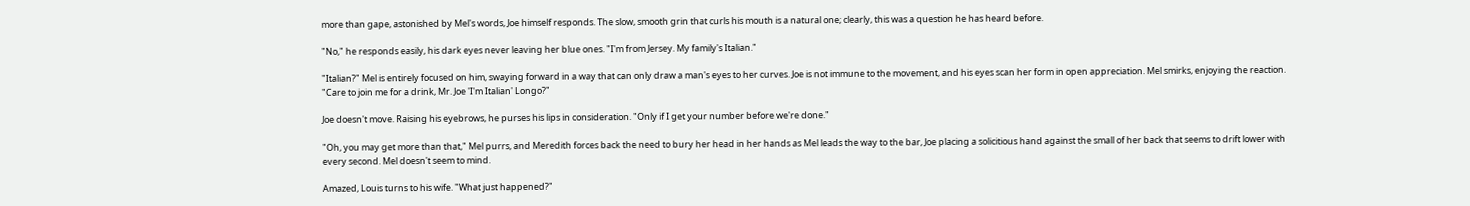more than gape, astonished by Mel's words, Joe himself responds. The slow, smooth grin that curls his mouth is a natural one; clearly, this was a question he has heard before.

"No," he responds easily, his dark eyes never leaving her blue ones. "I'm from Jersey. My family's Italian."

"Italian?" Mel is entirely focused on him, swaying forward in a way that can only draw a man's eyes to her curves. Joe is not immune to the movement, and his eyes scan her form in open appreciation. Mel smirks, enjoying the reaction. "Care to join me for a drink, Mr. Joe 'I'm Italian' Longo?"

Joe doesn't move. Raising his eyebrows, he purses his lips in consideration. "Only if I get your number before we're done."

"Oh, you may get more than that," Mel purrs, and Meredith forces back the need to bury her head in her hands as Mel leads the way to the bar, Joe placing a solicitious hand against the small of her back that seems to drift lower with every second. Mel doesn't seem to mind.

Amazed, Louis turns to his wife. "What just happened?"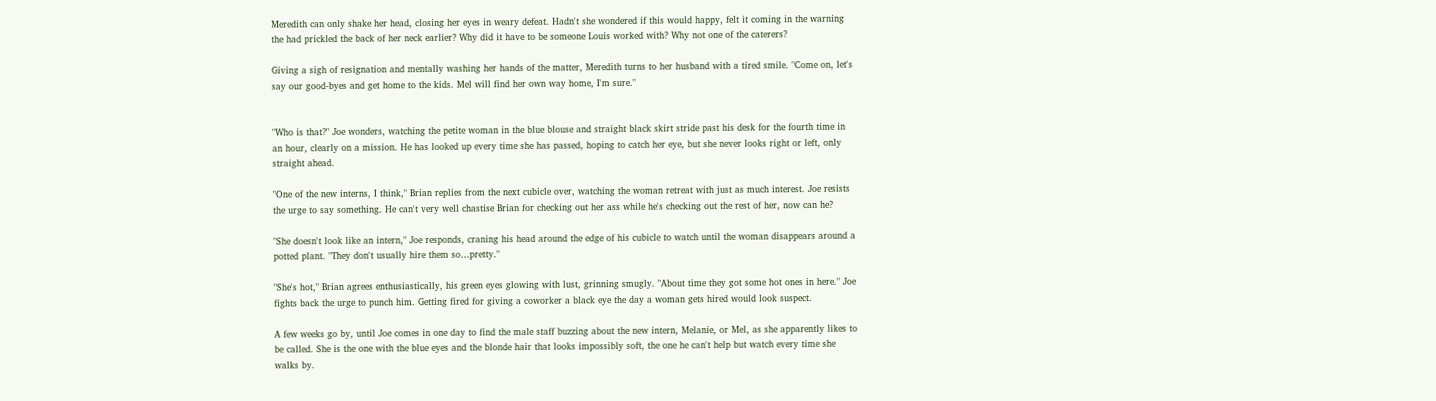Meredith can only shake her head, closing her eyes in weary defeat. Hadn't she wondered if this would happy, felt it coming in the warning the had prickled the back of her neck earlier? Why did it have to be someone Louis worked with? Why not one of the caterers?

Giving a sigh of resignation and mentally washing her hands of the matter, Meredith turns to her husband with a tired smile. "Come on, let's say our good-byes and get home to the kids. Mel will find her own way home, I'm sure."


"Who is that?" Joe wonders, watching the petite woman in the blue blouse and straight black skirt stride past his desk for the fourth time in an hour, clearly on a mission. He has looked up every time she has passed, hoping to catch her eye, but she never looks right or left, only straight ahead.

"One of the new interns, I think," Brian replies from the next cubicle over, watching the woman retreat with just as much interest. Joe resists the urge to say something. He can't very well chastise Brian for checking out her ass while he's checking out the rest of her, now can he?

"She doesn't look like an intern," Joe responds, craning his head around the edge of his cubicle to watch until the woman disappears around a potted plant. "They don't usually hire them so…pretty."

"She's hot," Brian agrees enthusiastically, his green eyes glowing with lust, grinning smugly. "About time they got some hot ones in here." Joe fights back the urge to punch him. Getting fired for giving a coworker a black eye the day a woman gets hired would look suspect.

A few weeks go by, until Joe comes in one day to find the male staff buzzing about the new intern, Melanie, or Mel, as she apparently likes to be called. She is the one with the blue eyes and the blonde hair that looks impossibly soft, the one he can't help but watch every time she walks by.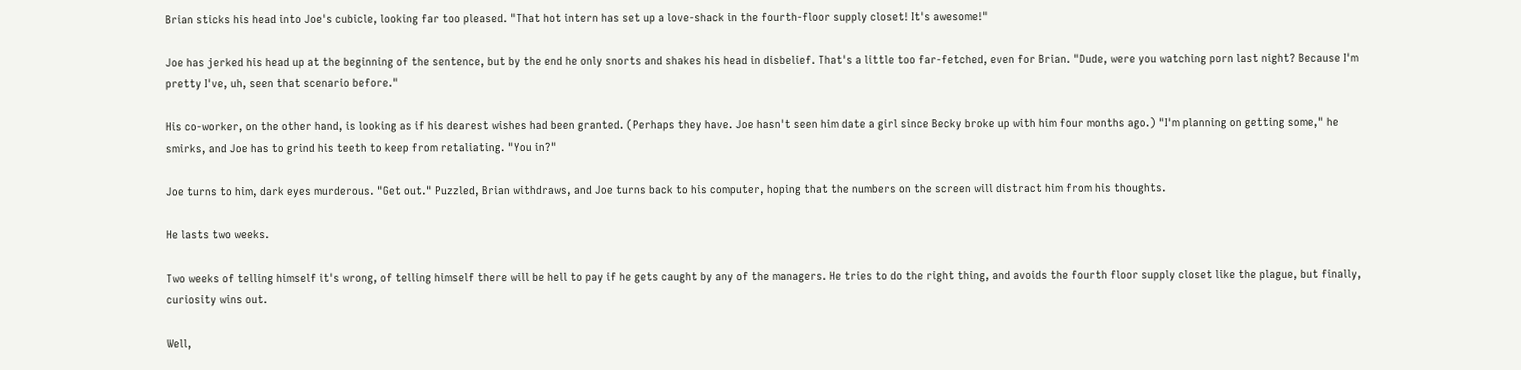Brian sticks his head into Joe's cubicle, looking far too pleased. "That hot intern has set up a love-shack in the fourth-floor supply closet! It's awesome!"

Joe has jerked his head up at the beginning of the sentence, but by the end he only snorts and shakes his head in disbelief. That's a little too far-fetched, even for Brian. "Dude, were you watching porn last night? Because I'm pretty I've, uh, seen that scenario before."

His co-worker, on the other hand, is looking as if his dearest wishes had been granted. (Perhaps they have. Joe hasn't seen him date a girl since Becky broke up with him four months ago.) "I'm planning on getting some," he smirks, and Joe has to grind his teeth to keep from retaliating. "You in?"

Joe turns to him, dark eyes murderous. "Get out." Puzzled, Brian withdraws, and Joe turns back to his computer, hoping that the numbers on the screen will distract him from his thoughts.

He lasts two weeks.

Two weeks of telling himself it's wrong, of telling himself there will be hell to pay if he gets caught by any of the managers. He tries to do the right thing, and avoids the fourth floor supply closet like the plague, but finally, curiosity wins out.

Well,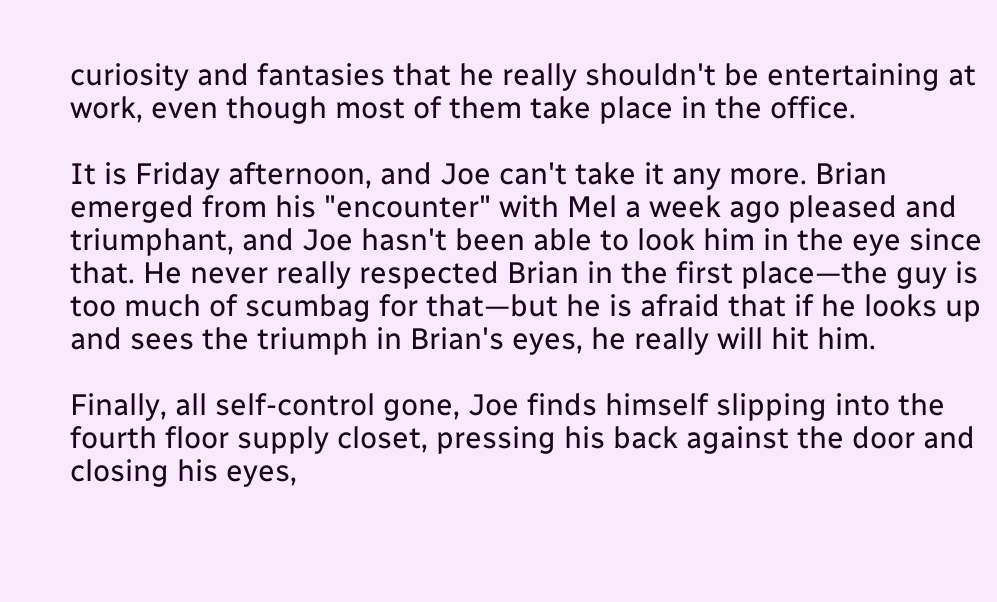curiosity and fantasies that he really shouldn't be entertaining at work, even though most of them take place in the office.

It is Friday afternoon, and Joe can't take it any more. Brian emerged from his "encounter" with Mel a week ago pleased and triumphant, and Joe hasn't been able to look him in the eye since that. He never really respected Brian in the first place—the guy is too much of scumbag for that—but he is afraid that if he looks up and sees the triumph in Brian's eyes, he really will hit him.

Finally, all self-control gone, Joe finds himself slipping into the fourth floor supply closet, pressing his back against the door and closing his eyes,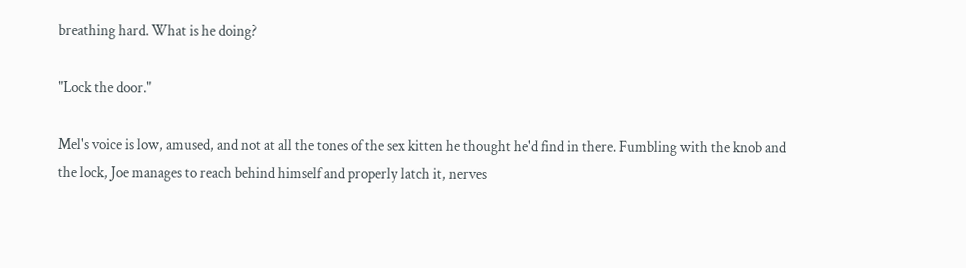breathing hard. What is he doing?

"Lock the door."

Mel's voice is low, amused, and not at all the tones of the sex kitten he thought he'd find in there. Fumbling with the knob and the lock, Joe manages to reach behind himself and properly latch it, nerves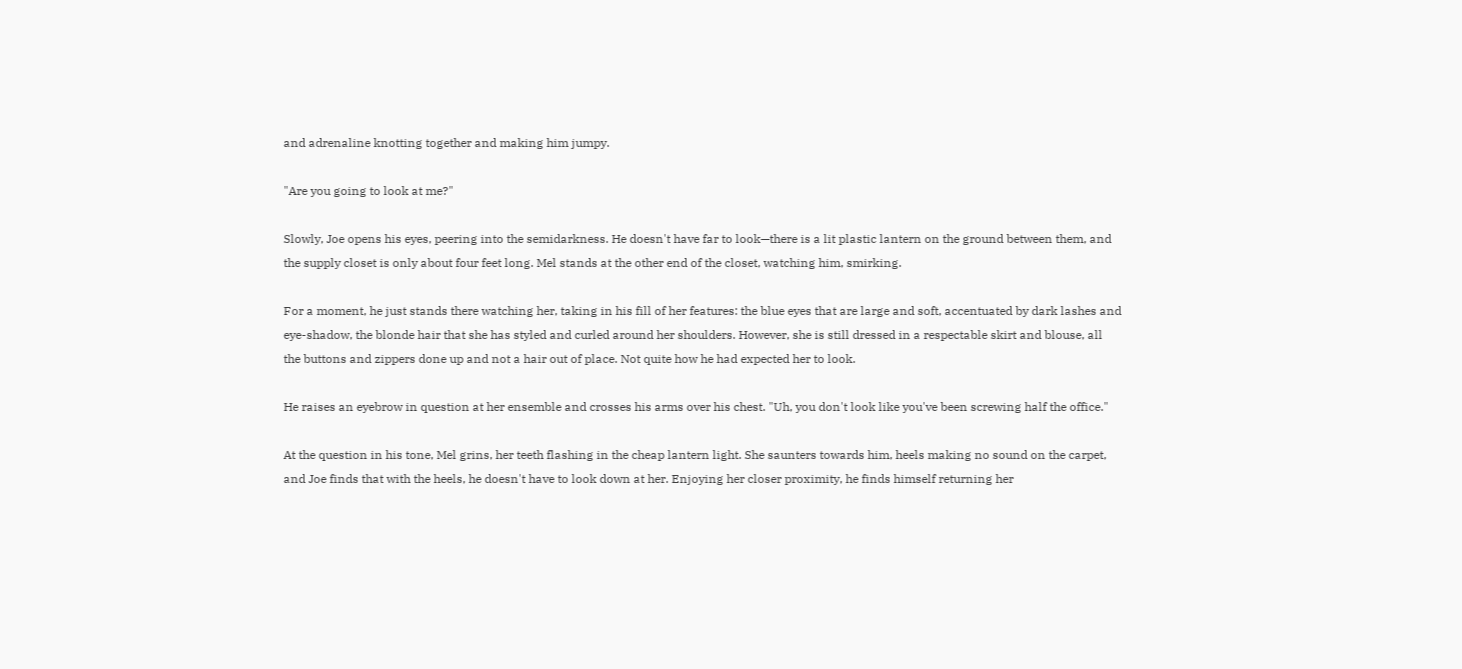and adrenaline knotting together and making him jumpy.

"Are you going to look at me?"

Slowly, Joe opens his eyes, peering into the semidarkness. He doesn't have far to look—there is a lit plastic lantern on the ground between them, and the supply closet is only about four feet long. Mel stands at the other end of the closet, watching him, smirking.

For a moment, he just stands there watching her, taking in his fill of her features: the blue eyes that are large and soft, accentuated by dark lashes and eye-shadow, the blonde hair that she has styled and curled around her shoulders. However, she is still dressed in a respectable skirt and blouse, all the buttons and zippers done up and not a hair out of place. Not quite how he had expected her to look.

He raises an eyebrow in question at her ensemble and crosses his arms over his chest. "Uh, you don't look like you've been screwing half the office."

At the question in his tone, Mel grins, her teeth flashing in the cheap lantern light. She saunters towards him, heels making no sound on the carpet, and Joe finds that with the heels, he doesn't have to look down at her. Enjoying her closer proximity, he finds himself returning her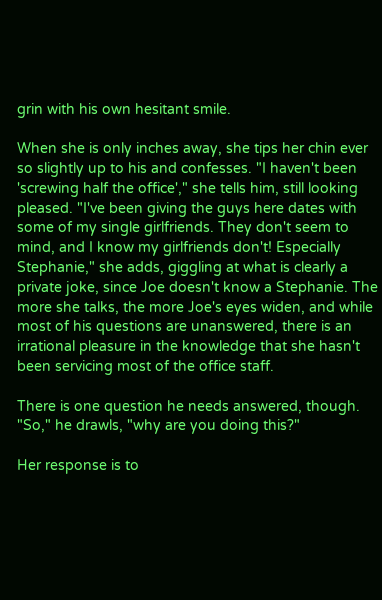grin with his own hesitant smile.

When she is only inches away, she tips her chin ever so slightly up to his and confesses. "I haven't been 'screwing half the office'," she tells him, still looking pleased. "I've been giving the guys here dates with some of my single girlfriends. They don't seem to mind, and I know my girlfriends don't! Especially Stephanie," she adds, giggling at what is clearly a private joke, since Joe doesn't know a Stephanie. The more she talks, the more Joe's eyes widen, and while most of his questions are unanswered, there is an irrational pleasure in the knowledge that she hasn't been servicing most of the office staff.

There is one question he needs answered, though. "So," he drawls, "why are you doing this?"

Her response is to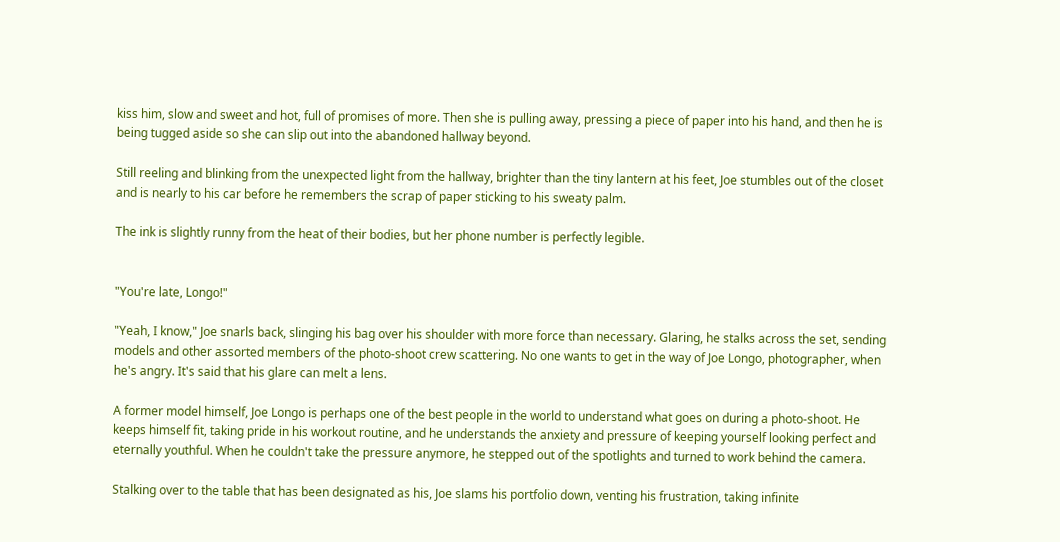kiss him, slow and sweet and hot, full of promises of more. Then she is pulling away, pressing a piece of paper into his hand, and then he is being tugged aside so she can slip out into the abandoned hallway beyond.

Still reeling and blinking from the unexpected light from the hallway, brighter than the tiny lantern at his feet, Joe stumbles out of the closet and is nearly to his car before he remembers the scrap of paper sticking to his sweaty palm.

The ink is slightly runny from the heat of their bodies, but her phone number is perfectly legible.


"You're late, Longo!"

"Yeah, I know," Joe snarls back, slinging his bag over his shoulder with more force than necessary. Glaring, he stalks across the set, sending models and other assorted members of the photo-shoot crew scattering. No one wants to get in the way of Joe Longo, photographer, when he's angry. It's said that his glare can melt a lens.

A former model himself, Joe Longo is perhaps one of the best people in the world to understand what goes on during a photo-shoot. He keeps himself fit, taking pride in his workout routine, and he understands the anxiety and pressure of keeping yourself looking perfect and eternally youthful. When he couldn't take the pressure anymore, he stepped out of the spotlights and turned to work behind the camera.

Stalking over to the table that has been designated as his, Joe slams his portfolio down, venting his frustration, taking infinite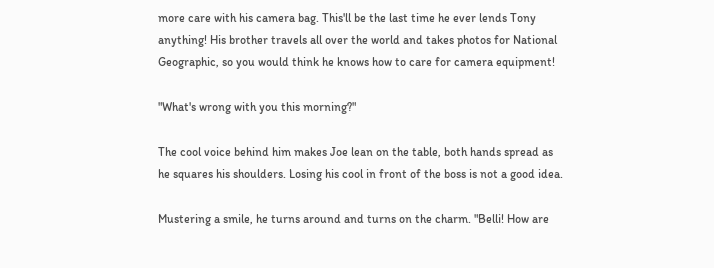more care with his camera bag. This'll be the last time he ever lends Tony anything! His brother travels all over the world and takes photos for National Geographic, so you would think he knows how to care for camera equipment!

"What's wrong with you this morning?"

The cool voice behind him makes Joe lean on the table, both hands spread as he squares his shoulders. Losing his cool in front of the boss is not a good idea.

Mustering a smile, he turns around and turns on the charm. "Belli! How are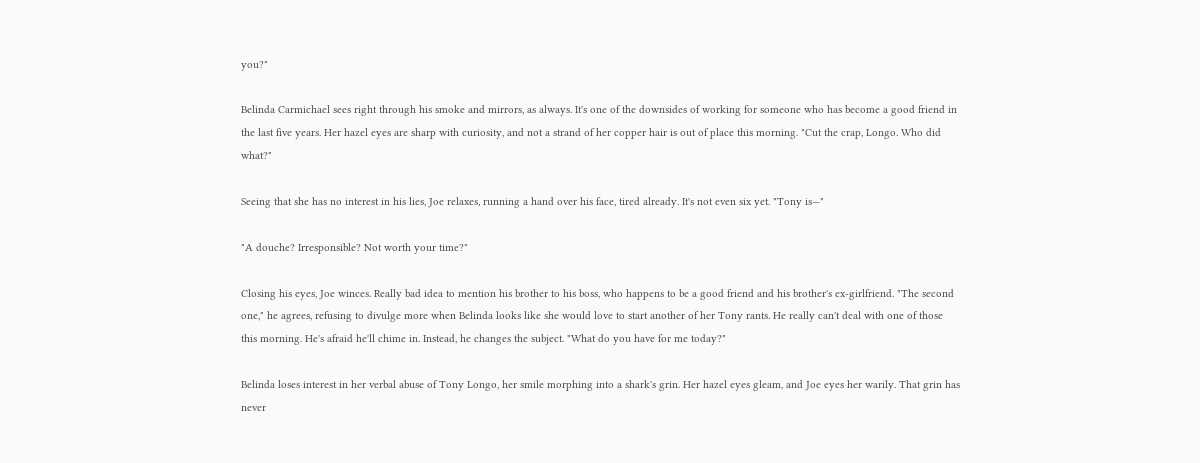you?"

Belinda Carmichael sees right through his smoke and mirrors, as always. It's one of the downsides of working for someone who has become a good friend in the last five years. Her hazel eyes are sharp with curiosity, and not a strand of her copper hair is out of place this morning. "Cut the crap, Longo. Who did what?"

Seeing that she has no interest in his lies, Joe relaxes, running a hand over his face, tired already. It's not even six yet. "Tony is—"

"A douche? Irresponsible? Not worth your time?"

Closing his eyes, Joe winces. Really bad idea to mention his brother to his boss, who happens to be a good friend and his brother's ex-girlfriend. "The second one," he agrees, refusing to divulge more when Belinda looks like she would love to start another of her Tony rants. He really can't deal with one of those this morning. He's afraid he'll chime in. Instead, he changes the subject. "What do you have for me today?"

Belinda loses interest in her verbal abuse of Tony Longo, her smile morphing into a shark's grin. Her hazel eyes gleam, and Joe eyes her warily. That grin has never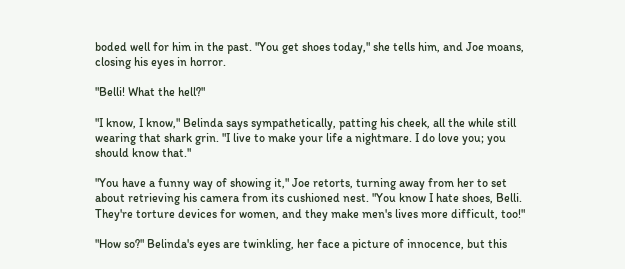boded well for him in the past. "You get shoes today," she tells him, and Joe moans, closing his eyes in horror.

"Belli! What the hell?"

"I know, I know," Belinda says sympathetically, patting his cheek, all the while still wearing that shark grin. "I live to make your life a nightmare. I do love you; you should know that."

"You have a funny way of showing it," Joe retorts, turning away from her to set about retrieving his camera from its cushioned nest. "You know I hate shoes, Belli. They're torture devices for women, and they make men's lives more difficult, too!"

"How so?" Belinda's eyes are twinkling, her face a picture of innocence, but this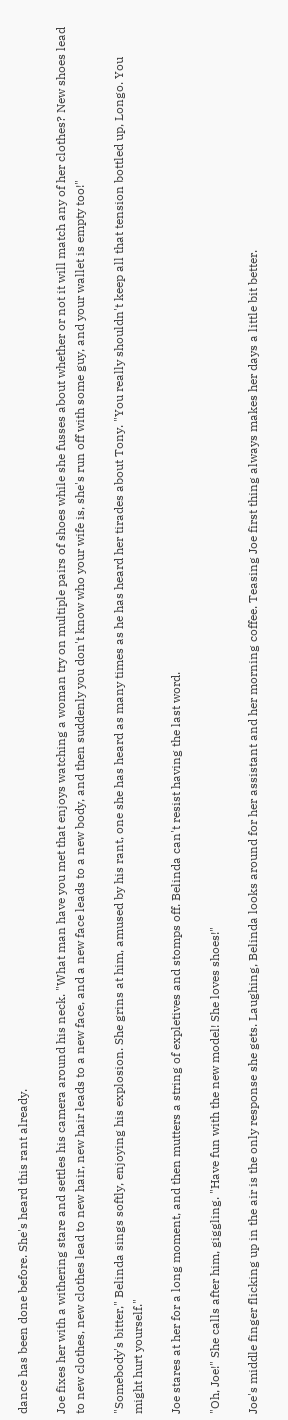dance has been done before. She's heard this rant already.

Joe fixes her with a withering stare and settles his camera around his neck. "What man have you met that enjoys watching a woman try on multiple pairs of shoes while she fusses about whether or not it will match any of her clothes? New shoes lead to new clothes, new clothes lead to new hair, new hair leads to a new face, and a new face leads to a new body, and then suddenly you don't know who your wife is, she's run off with some guy, and your wallet is empty too!"

"Somebody's bitter," Belinda sings softly, enjoying his explosion. She grins at him, amused by his rant, one she has heard as many times as he has heard her tirades about Tony. "You really shouldn't keep all that tension bottled up, Longo. You might hurt yourself."

Joe stares at her for a long moment, and then mutters a string of expletives and stomps off. Belinda can't resist having the last word.

"Oh, Joe!" She calls after him, giggling. "Have fun with the new model! She loves shoes!"

Joe's middle finger flicking up in the air is the only response she gets. Laughing, Belinda looks around for her assistant and her morning coffee. Teasing Joe first thing always makes her days a little bit better.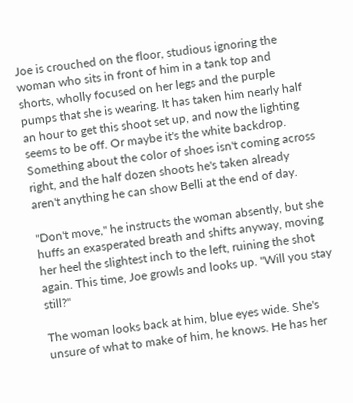Joe is crouched on the floor, studious ignoring the woman who sits in front of him in a tank top and shorts, wholly focused on her legs and the purple pumps that she is wearing. It has taken him nearly half an hour to get this shoot set up, and now the lighting seems to be off. Or maybe it's the white backdrop. Something about the color of shoes isn't coming across right, and the half dozen shoots he's taken already aren't anything he can show Belli at the end of day.

"Don't move," he instructs the woman absently, but she huffs an exasperated breath and shifts anyway, moving her heel the slightest inch to the left, ruining the shot again. This time, Joe growls and looks up. "Will you stay still?"

The woman looks back at him, blue eyes wide. She's unsure of what to make of him, he knows. He has her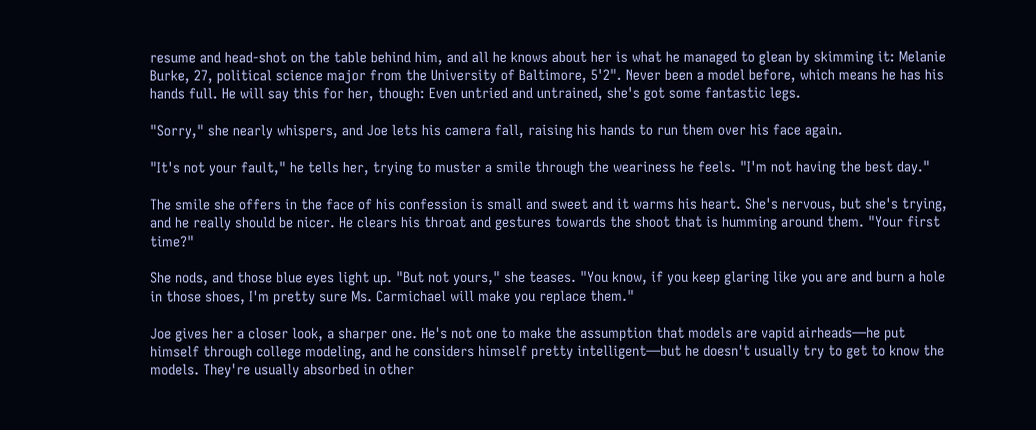resume and head-shot on the table behind him, and all he knows about her is what he managed to glean by skimming it: Melanie Burke, 27, political science major from the University of Baltimore, 5'2". Never been a model before, which means he has his hands full. He will say this for her, though: Even untried and untrained, she's got some fantastic legs.

"Sorry," she nearly whispers, and Joe lets his camera fall, raising his hands to run them over his face again.

"It's not your fault," he tells her, trying to muster a smile through the weariness he feels. "I'm not having the best day."

The smile she offers in the face of his confession is small and sweet and it warms his heart. She's nervous, but she's trying, and he really should be nicer. He clears his throat and gestures towards the shoot that is humming around them. "Your first time?"

She nods, and those blue eyes light up. "But not yours," she teases. "You know, if you keep glaring like you are and burn a hole in those shoes, I'm pretty sure Ms. Carmichael will make you replace them."

Joe gives her a closer look, a sharper one. He's not one to make the assumption that models are vapid airheads—he put himself through college modeling, and he considers himself pretty intelligent—but he doesn't usually try to get to know the models. They're usually absorbed in other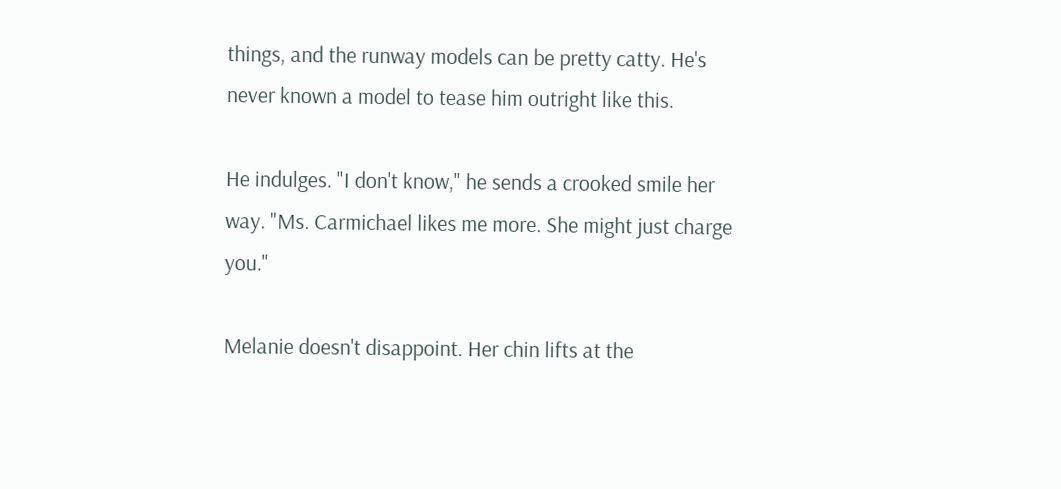things, and the runway models can be pretty catty. He's never known a model to tease him outright like this.

He indulges. "I don't know," he sends a crooked smile her way. "Ms. Carmichael likes me more. She might just charge you."

Melanie doesn't disappoint. Her chin lifts at the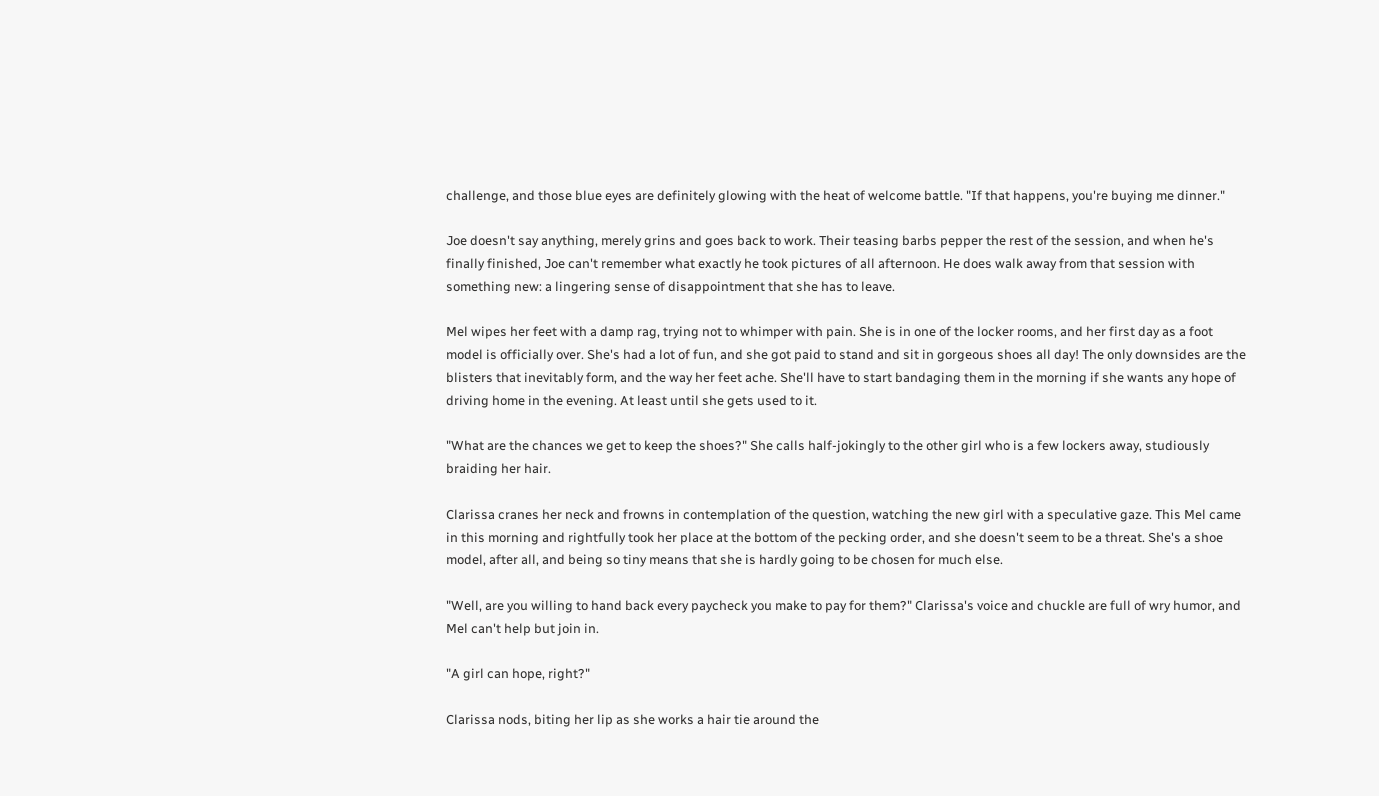challenge, and those blue eyes are definitely glowing with the heat of welcome battle. "If that happens, you're buying me dinner."

Joe doesn't say anything, merely grins and goes back to work. Their teasing barbs pepper the rest of the session, and when he's finally finished, Joe can't remember what exactly he took pictures of all afternoon. He does walk away from that session with something new: a lingering sense of disappointment that she has to leave.

Mel wipes her feet with a damp rag, trying not to whimper with pain. She is in one of the locker rooms, and her first day as a foot model is officially over. She's had a lot of fun, and she got paid to stand and sit in gorgeous shoes all day! The only downsides are the blisters that inevitably form, and the way her feet ache. She'll have to start bandaging them in the morning if she wants any hope of driving home in the evening. At least until she gets used to it.

"What are the chances we get to keep the shoes?" She calls half-jokingly to the other girl who is a few lockers away, studiously braiding her hair.

Clarissa cranes her neck and frowns in contemplation of the question, watching the new girl with a speculative gaze. This Mel came in this morning and rightfully took her place at the bottom of the pecking order, and she doesn't seem to be a threat. She's a shoe model, after all, and being so tiny means that she is hardly going to be chosen for much else.

"Well, are you willing to hand back every paycheck you make to pay for them?" Clarissa's voice and chuckle are full of wry humor, and Mel can't help but join in.

"A girl can hope, right?"

Clarissa nods, biting her lip as she works a hair tie around the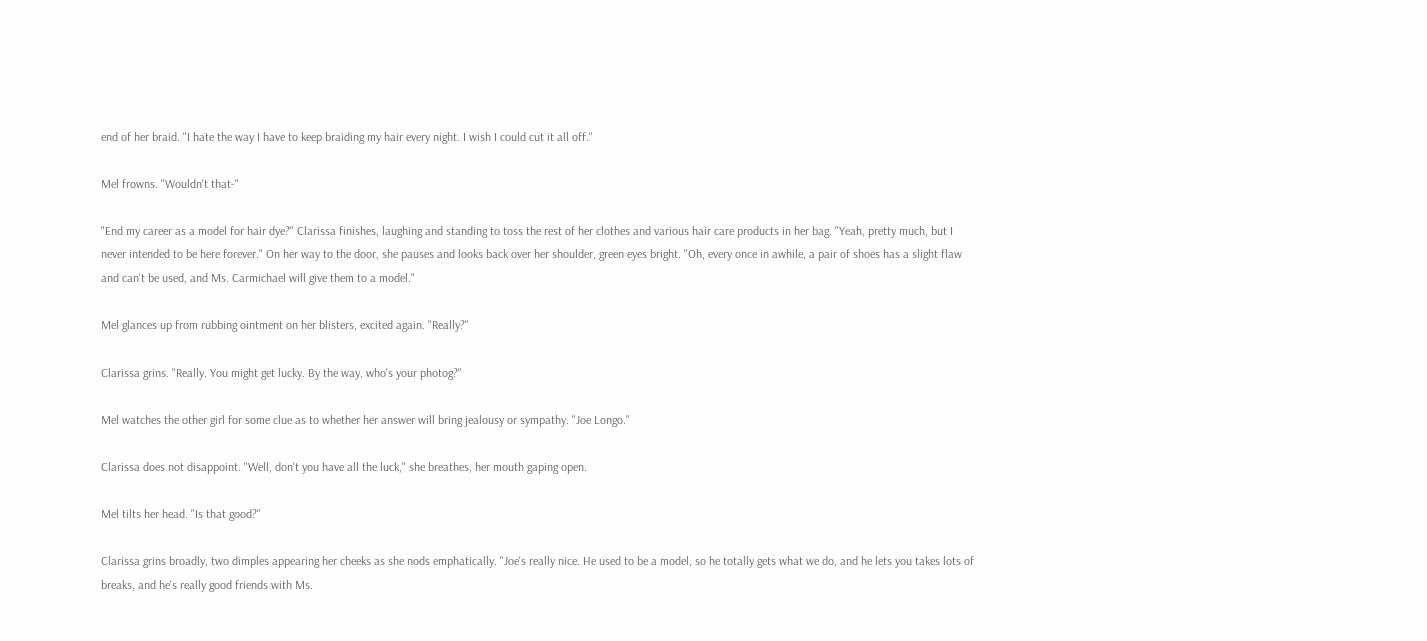end of her braid. "I hate the way I have to keep braiding my hair every night. I wish I could cut it all off."

Mel frowns. "Wouldn't that-"

"End my career as a model for hair dye?" Clarissa finishes, laughing and standing to toss the rest of her clothes and various hair care products in her bag. "Yeah, pretty much, but I never intended to be here forever." On her way to the door, she pauses and looks back over her shoulder, green eyes bright. "Oh, every once in awhile, a pair of shoes has a slight flaw and can't be used, and Ms. Carmichael will give them to a model."

Mel glances up from rubbing ointment on her blisters, excited again. "Really?"

Clarissa grins. "Really. You might get lucky. By the way, who's your photog?"

Mel watches the other girl for some clue as to whether her answer will bring jealousy or sympathy. "Joe Longo."

Clarissa does not disappoint. "Well, don't you have all the luck," she breathes, her mouth gaping open.

Mel tilts her head. "Is that good?"

Clarissa grins broadly, two dimples appearing her cheeks as she nods emphatically. "Joe's really nice. He used to be a model, so he totally gets what we do, and he lets you takes lots of breaks, and he's really good friends with Ms.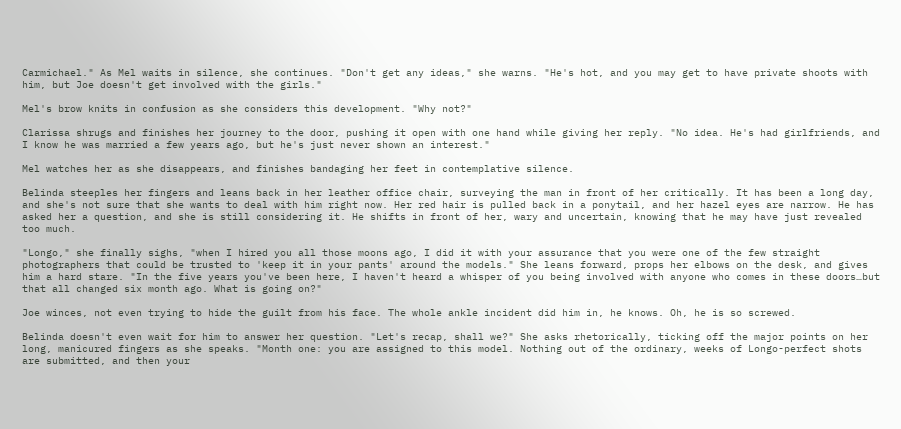Carmichael." As Mel waits in silence, she continues. "Don't get any ideas," she warns. "He's hot, and you may get to have private shoots with him, but Joe doesn't get involved with the girls."

Mel's brow knits in confusion as she considers this development. "Why not?"

Clarissa shrugs and finishes her journey to the door, pushing it open with one hand while giving her reply. "No idea. He's had girlfriends, and I know he was married a few years ago, but he's just never shown an interest."

Mel watches her as she disappears, and finishes bandaging her feet in contemplative silence.

Belinda steeples her fingers and leans back in her leather office chair, surveying the man in front of her critically. It has been a long day, and she's not sure that she wants to deal with him right now. Her red hair is pulled back in a ponytail, and her hazel eyes are narrow. He has asked her a question, and she is still considering it. He shifts in front of her, wary and uncertain, knowing that he may have just revealed too much.

"Longo," she finally sighs, "when I hired you all those moons ago, I did it with your assurance that you were one of the few straight photographers that could be trusted to 'keep it in your pants' around the models." She leans forward, props her elbows on the desk, and gives him a hard stare. "In the five years you've been here, I haven't heard a whisper of you being involved with anyone who comes in these doors…but that all changed six month ago. What is going on?"

Joe winces, not even trying to hide the guilt from his face. The whole ankle incident did him in, he knows. Oh, he is so screwed.

Belinda doesn't even wait for him to answer her question. "Let's recap, shall we?" She asks rhetorically, ticking off the major points on her long, manicured fingers as she speaks. "Month one: you are assigned to this model. Nothing out of the ordinary, weeks of Longo-perfect shots are submitted, and then your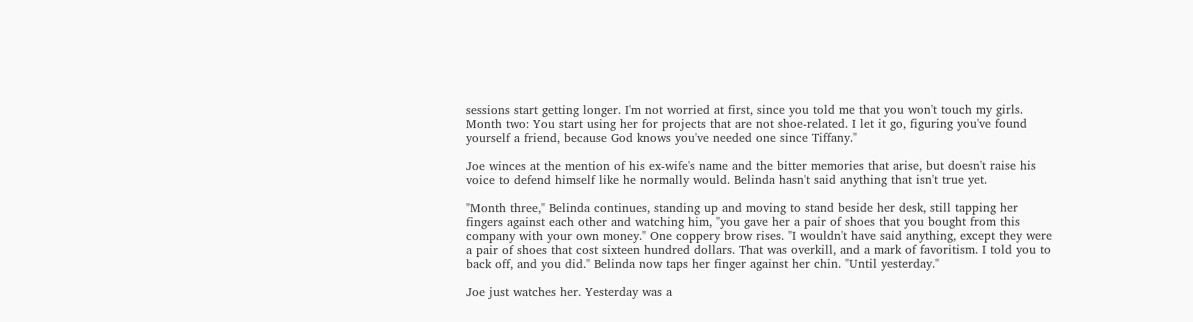sessions start getting longer. I'm not worried at first, since you told me that you won't touch my girls. Month two: You start using her for projects that are not shoe-related. I let it go, figuring you've found yourself a friend, because God knows you've needed one since Tiffany."

Joe winces at the mention of his ex-wife's name and the bitter memories that arise, but doesn't raise his voice to defend himself like he normally would. Belinda hasn't said anything that isn't true yet.

"Month three," Belinda continues, standing up and moving to stand beside her desk, still tapping her fingers against each other and watching him, "you gave her a pair of shoes that you bought from this company with your own money." One coppery brow rises. "I wouldn't have said anything, except they were a pair of shoes that cost sixteen hundred dollars. That was overkill, and a mark of favoritism. I told you to back off, and you did." Belinda now taps her finger against her chin. "Until yesterday."

Joe just watches her. Yesterday was a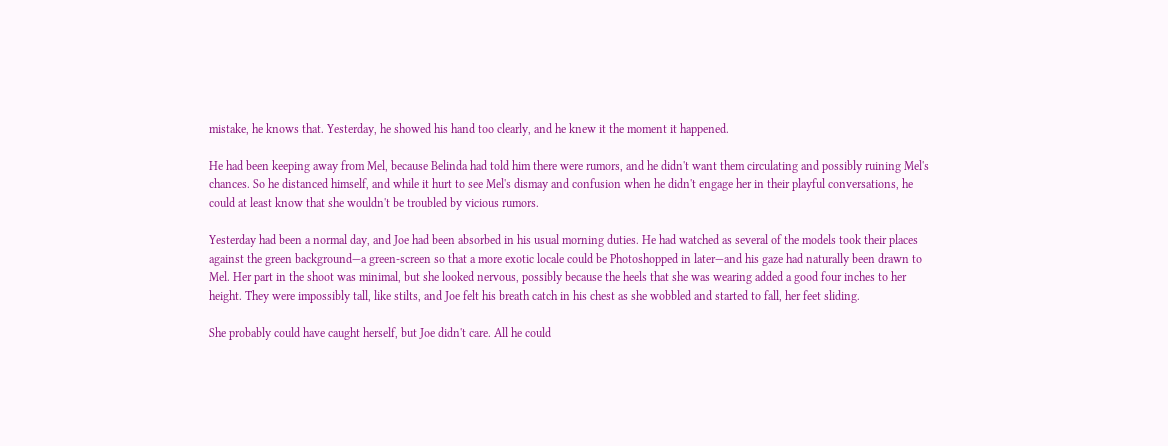mistake, he knows that. Yesterday, he showed his hand too clearly, and he knew it the moment it happened.

He had been keeping away from Mel, because Belinda had told him there were rumors, and he didn't want them circulating and possibly ruining Mel's chances. So he distanced himself, and while it hurt to see Mel's dismay and confusion when he didn't engage her in their playful conversations, he could at least know that she wouldn't be troubled by vicious rumors.

Yesterday had been a normal day, and Joe had been absorbed in his usual morning duties. He had watched as several of the models took their places against the green background—a green-screen so that a more exotic locale could be Photoshopped in later—and his gaze had naturally been drawn to Mel. Her part in the shoot was minimal, but she looked nervous, possibly because the heels that she was wearing added a good four inches to her height. They were impossibly tall, like stilts, and Joe felt his breath catch in his chest as she wobbled and started to fall, her feet sliding.

She probably could have caught herself, but Joe didn't care. All he could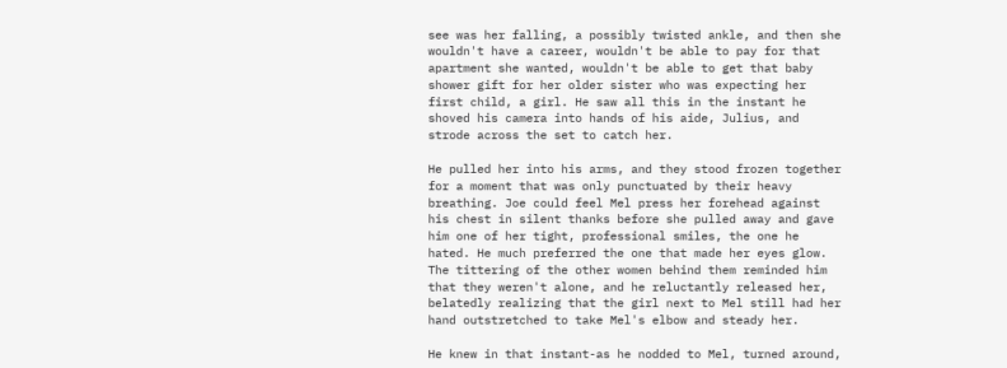see was her falling, a possibly twisted ankle, and then she wouldn't have a career, wouldn't be able to pay for that apartment she wanted, wouldn't be able to get that baby shower gift for her older sister who was expecting her first child, a girl. He saw all this in the instant he shoved his camera into hands of his aide, Julius, and strode across the set to catch her.

He pulled her into his arms, and they stood frozen together for a moment that was only punctuated by their heavy breathing. Joe could feel Mel press her forehead against his chest in silent thanks before she pulled away and gave him one of her tight, professional smiles, the one he hated. He much preferred the one that made her eyes glow. The tittering of the other women behind them reminded him that they weren't alone, and he reluctantly released her, belatedly realizing that the girl next to Mel still had her hand outstretched to take Mel's elbow and steady her.

He knew in that instant-as he nodded to Mel, turned around,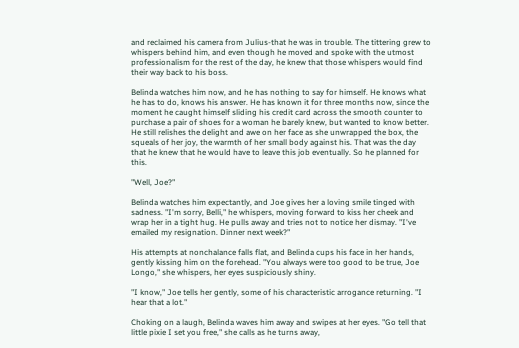and reclaimed his camera from Julius-that he was in trouble. The tittering grew to whispers behind him, and even though he moved and spoke with the utmost professionalism for the rest of the day, he knew that those whispers would find their way back to his boss.

Belinda watches him now, and he has nothing to say for himself. He knows what he has to do, knows his answer. He has known it for three months now, since the moment he caught himself sliding his credit card across the smooth counter to purchase a pair of shoes for a woman he barely knew, but wanted to know better. He still relishes the delight and awe on her face as she unwrapped the box, the squeals of her joy, the warmth of her small body against his. That was the day that he knew that he would have to leave this job eventually. So he planned for this.

"Well, Joe?"

Belinda watches him expectantly, and Joe gives her a loving smile tinged with sadness. "I'm sorry, Belli," he whispers, moving forward to kiss her cheek and wrap her in a tight hug. He pulls away and tries not to notice her dismay. "I've emailed my resignation. Dinner next week?"

His attempts at nonchalance falls flat, and Belinda cups his face in her hands, gently kissing him on the forehead. "You always were too good to be true, Joe Longo," she whispers, her eyes suspiciously shiny.

"I know," Joe tells her gently, some of his characteristic arrogance returning. "I hear that a lot."

Choking on a laugh, Belinda waves him away and swipes at her eyes. "Go tell that little pixie I set you free," she calls as he turns away,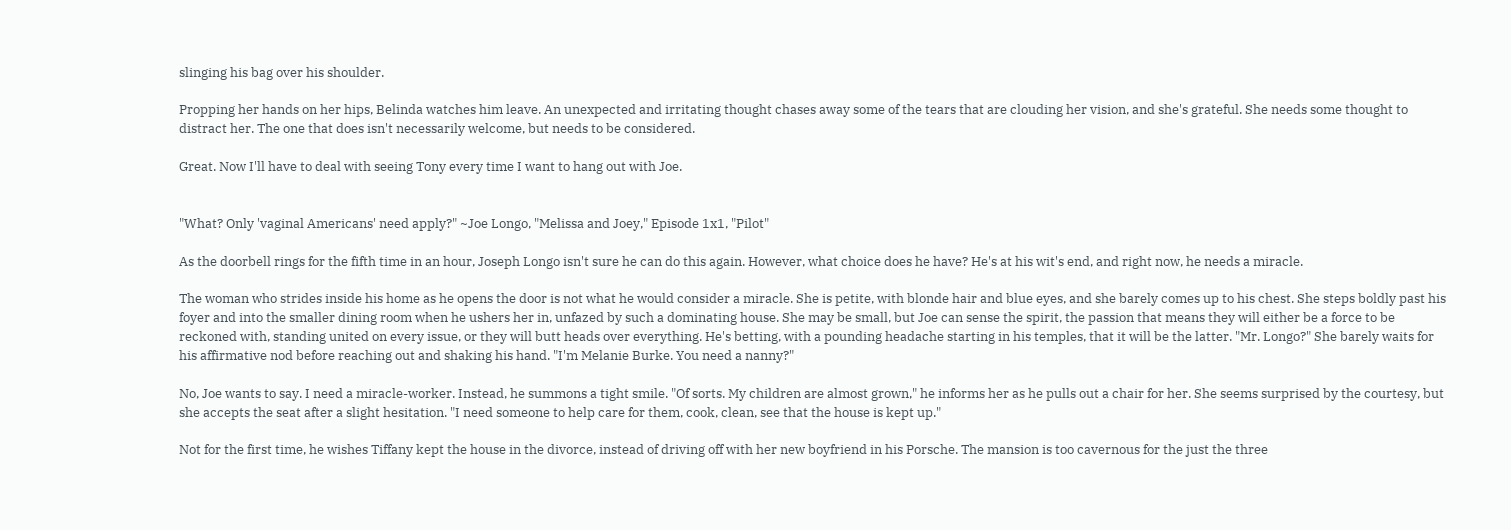slinging his bag over his shoulder.

Propping her hands on her hips, Belinda watches him leave. An unexpected and irritating thought chases away some of the tears that are clouding her vision, and she's grateful. She needs some thought to distract her. The one that does isn't necessarily welcome, but needs to be considered.

Great. Now I'll have to deal with seeing Tony every time I want to hang out with Joe.


"What? Only 'vaginal Americans' need apply?" ~Joe Longo, "Melissa and Joey," Episode 1x1, "Pilot"

As the doorbell rings for the fifth time in an hour, Joseph Longo isn't sure he can do this again. However, what choice does he have? He's at his wit's end, and right now, he needs a miracle.

The woman who strides inside his home as he opens the door is not what he would consider a miracle. She is petite, with blonde hair and blue eyes, and she barely comes up to his chest. She steps boldly past his foyer and into the smaller dining room when he ushers her in, unfazed by such a dominating house. She may be small, but Joe can sense the spirit, the passion that means they will either be a force to be reckoned with, standing united on every issue, or they will butt heads over everything. He's betting, with a pounding headache starting in his temples, that it will be the latter. "Mr. Longo?" She barely waits for his affirmative nod before reaching out and shaking his hand. "I'm Melanie Burke. You need a nanny?"

No, Joe wants to say. I need a miracle-worker. Instead, he summons a tight smile. "Of sorts. My children are almost grown," he informs her as he pulls out a chair for her. She seems surprised by the courtesy, but she accepts the seat after a slight hesitation. "I need someone to help care for them, cook, clean, see that the house is kept up."

Not for the first time, he wishes Tiffany kept the house in the divorce, instead of driving off with her new boyfriend in his Porsche. The mansion is too cavernous for the just the three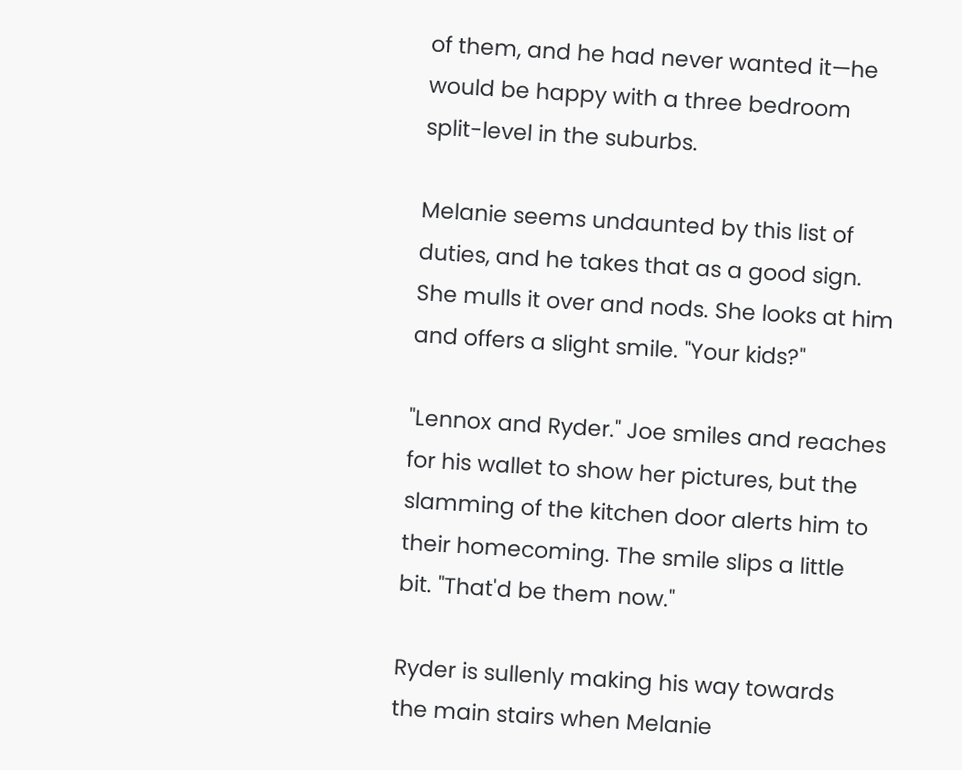of them, and he had never wanted it—he would be happy with a three bedroom split-level in the suburbs.

Melanie seems undaunted by this list of duties, and he takes that as a good sign. She mulls it over and nods. She looks at him and offers a slight smile. "Your kids?"

"Lennox and Ryder." Joe smiles and reaches for his wallet to show her pictures, but the slamming of the kitchen door alerts him to their homecoming. The smile slips a little bit. "That'd be them now."

Ryder is sullenly making his way towards the main stairs when Melanie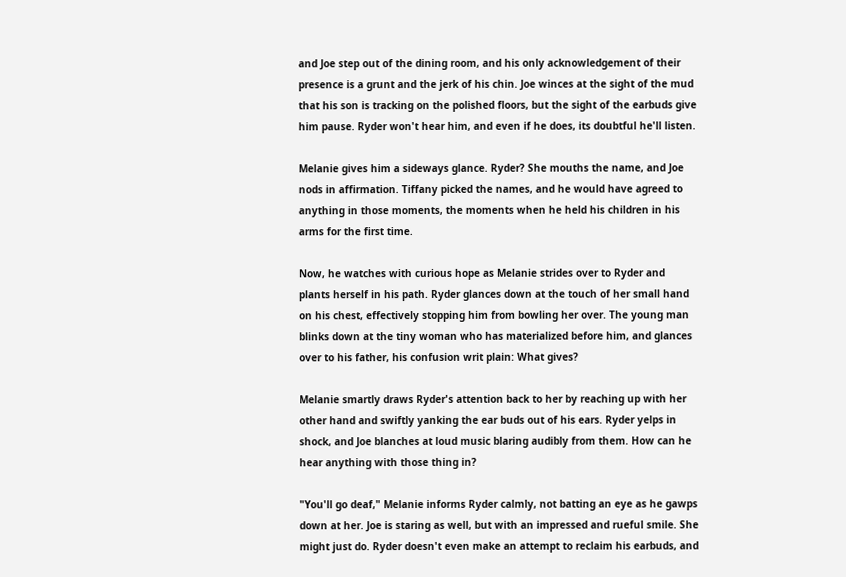and Joe step out of the dining room, and his only acknowledgement of their presence is a grunt and the jerk of his chin. Joe winces at the sight of the mud that his son is tracking on the polished floors, but the sight of the earbuds give him pause. Ryder won't hear him, and even if he does, its doubtful he'll listen.

Melanie gives him a sideways glance. Ryder? She mouths the name, and Joe nods in affirmation. Tiffany picked the names, and he would have agreed to anything in those moments, the moments when he held his children in his arms for the first time.

Now, he watches with curious hope as Melanie strides over to Ryder and plants herself in his path. Ryder glances down at the touch of her small hand on his chest, effectively stopping him from bowling her over. The young man blinks down at the tiny woman who has materialized before him, and glances over to his father, his confusion writ plain: What gives?

Melanie smartly draws Ryder's attention back to her by reaching up with her other hand and swiftly yanking the ear buds out of his ears. Ryder yelps in shock, and Joe blanches at loud music blaring audibly from them. How can he hear anything with those thing in?

"You'll go deaf," Melanie informs Ryder calmly, not batting an eye as he gawps down at her. Joe is staring as well, but with an impressed and rueful smile. She might just do. Ryder doesn't even make an attempt to reclaim his earbuds, and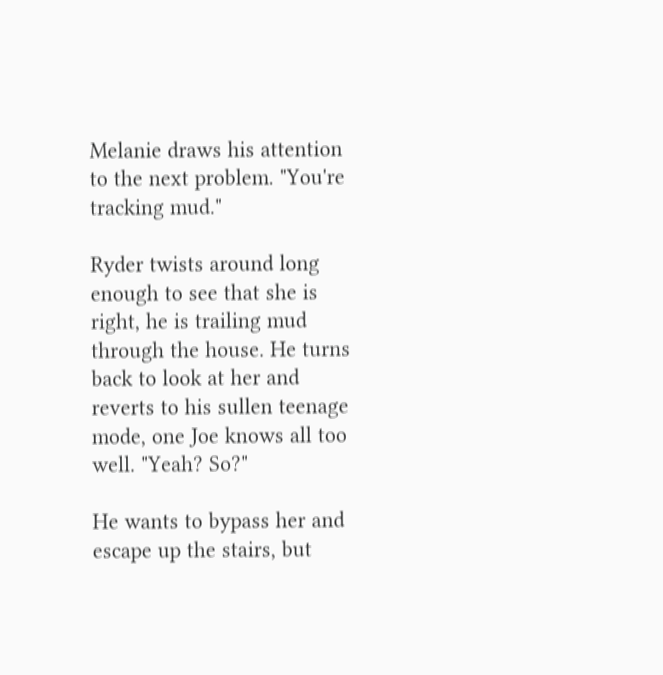Melanie draws his attention to the next problem. "You're tracking mud."

Ryder twists around long enough to see that she is right, he is trailing mud through the house. He turns back to look at her and reverts to his sullen teenage mode, one Joe knows all too well. "Yeah? So?"

He wants to bypass her and escape up the stairs, but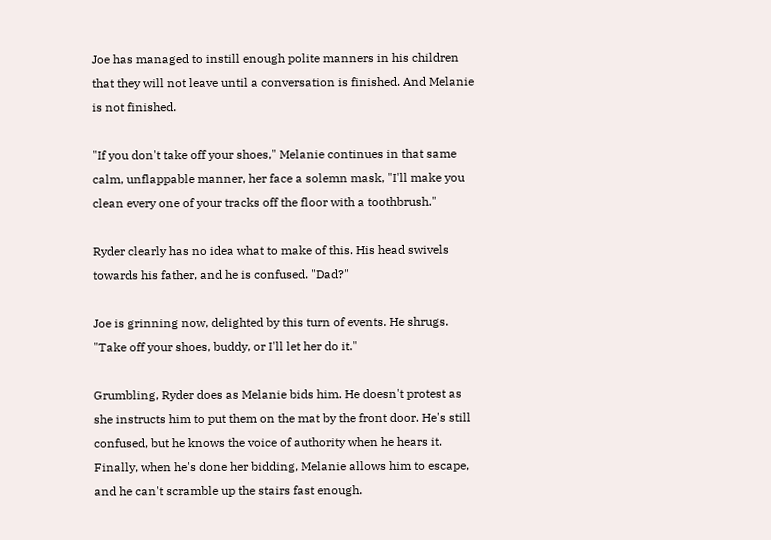Joe has managed to instill enough polite manners in his children that they will not leave until a conversation is finished. And Melanie is not finished.

"If you don't take off your shoes," Melanie continues in that same calm, unflappable manner, her face a solemn mask, "I'll make you clean every one of your tracks off the floor with a toothbrush."

Ryder clearly has no idea what to make of this. His head swivels towards his father, and he is confused. "Dad?"

Joe is grinning now, delighted by this turn of events. He shrugs. "Take off your shoes, buddy, or I'll let her do it."

Grumbling, Ryder does as Melanie bids him. He doesn't protest as she instructs him to put them on the mat by the front door. He's still confused, but he knows the voice of authority when he hears it. Finally, when he's done her bidding, Melanie allows him to escape, and he can't scramble up the stairs fast enough.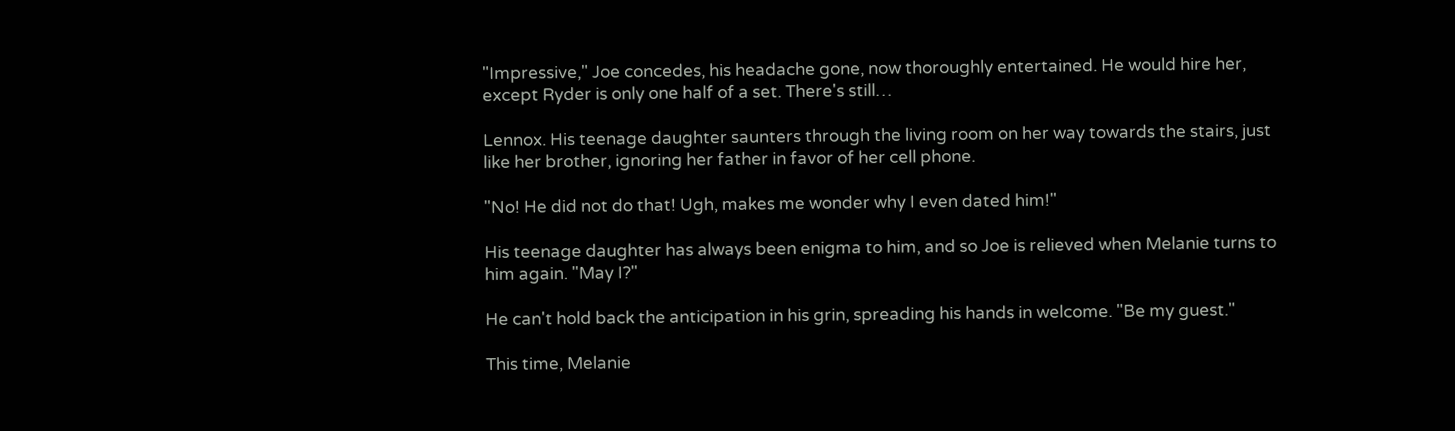"Impressive," Joe concedes, his headache gone, now thoroughly entertained. He would hire her, except Ryder is only one half of a set. There's still…

Lennox. His teenage daughter saunters through the living room on her way towards the stairs, just like her brother, ignoring her father in favor of her cell phone.

"No! He did not do that! Ugh, makes me wonder why I even dated him!"

His teenage daughter has always been enigma to him, and so Joe is relieved when Melanie turns to him again. "May I?"

He can't hold back the anticipation in his grin, spreading his hands in welcome. "Be my guest."

This time, Melanie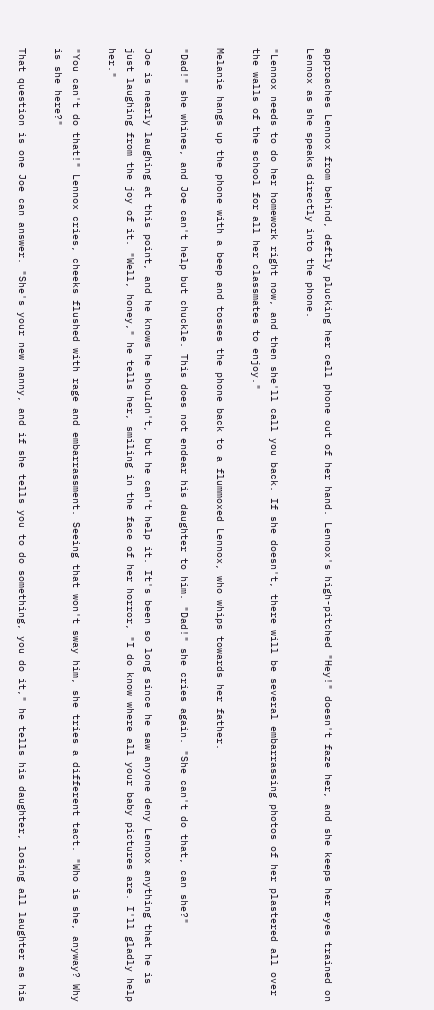approaches Lennox from behind, deftly plucking her cell phone out of her hand. Lennox's high-pitched "Hey!" doesn't faze her, and she keeps her eyes trained on Lennox as she speaks directly into the phone.

"Lennox needs to do her homework right now, and then she'll call you back. If she doesn't, there will be several embarrassing photos of her plastered all over the walls of the school for all her classmates to enjoy."

Melanie hangs up the phone with a beep and tosses the phone back to a flummoxed Lennox, who whips towards her father.

"Dad!" she whines, and Joe can't help but chuckle. This does not endear his daughter to him. "Dad!" she cries again. "She can't do that, can she?"

Joe is nearly laughing at this point, and he knows he shouldn't, but he can't help it. It's been so long since he saw anyone deny Lennox anything that he is just laughing from the joy of it. "Well, honey," he tells her, smiling in the face of her horror, "I do know where all your baby pictures are. I'll gladly help her."

"You can't do that!" Lennox cries, cheeks flushed with rage and embarrassment. Seeing that won't sway him, she tries a different tact. "Who is she, anyway? Why is she here?"

That question is one Joe can answer. "She's your new nanny, and if she tells you to do something, you do it," he tells his daughter, losing all laughter as his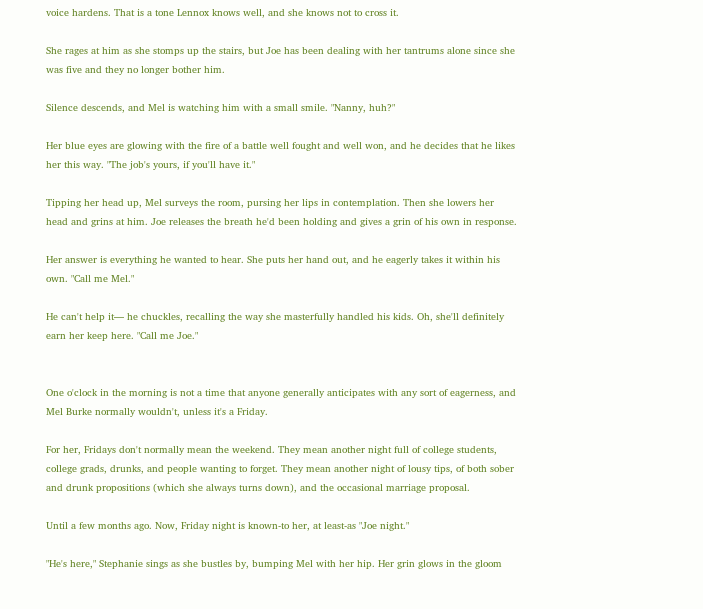voice hardens. That is a tone Lennox knows well, and she knows not to cross it.

She rages at him as she stomps up the stairs, but Joe has been dealing with her tantrums alone since she was five and they no longer bother him.

Silence descends, and Mel is watching him with a small smile. "Nanny, huh?"

Her blue eyes are glowing with the fire of a battle well fought and well won, and he decides that he likes her this way. "The job's yours, if you'll have it."

Tipping her head up, Mel surveys the room, pursing her lips in contemplation. Then she lowers her head and grins at him. Joe releases the breath he'd been holding and gives a grin of his own in response.

Her answer is everything he wanted to hear. She puts her hand out, and he eagerly takes it within his own. "Call me Mel."

He can't help it— he chuckles, recalling the way she masterfully handled his kids. Oh, she'll definitely earn her keep here. "Call me Joe."


One o'clock in the morning is not a time that anyone generally anticipates with any sort of eagerness, and Mel Burke normally wouldn't, unless it's a Friday.

For her, Fridays don't normally mean the weekend. They mean another night full of college students, college grads, drunks, and people wanting to forget. They mean another night of lousy tips, of both sober and drunk propositions (which she always turns down), and the occasional marriage proposal.

Until a few months ago. Now, Friday night is known-to her, at least-as "Joe night."

"He's here," Stephanie sings as she bustles by, bumping Mel with her hip. Her grin glows in the gloom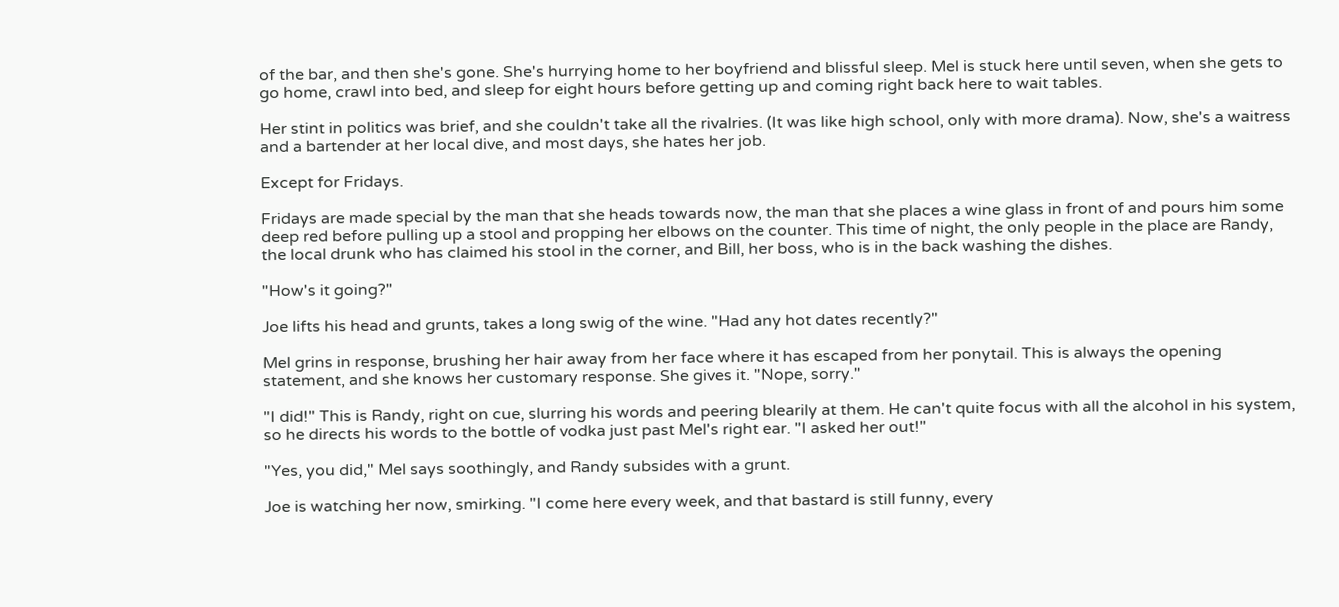of the bar, and then she's gone. She's hurrying home to her boyfriend and blissful sleep. Mel is stuck here until seven, when she gets to go home, crawl into bed, and sleep for eight hours before getting up and coming right back here to wait tables.

Her stint in politics was brief, and she couldn't take all the rivalries. (It was like high school, only with more drama). Now, she's a waitress and a bartender at her local dive, and most days, she hates her job.

Except for Fridays.

Fridays are made special by the man that she heads towards now, the man that she places a wine glass in front of and pours him some deep red before pulling up a stool and propping her elbows on the counter. This time of night, the only people in the place are Randy, the local drunk who has claimed his stool in the corner, and Bill, her boss, who is in the back washing the dishes.

"How's it going?"

Joe lifts his head and grunts, takes a long swig of the wine. "Had any hot dates recently?"

Mel grins in response, brushing her hair away from her face where it has escaped from her ponytail. This is always the opening statement, and she knows her customary response. She gives it. "Nope, sorry."

"I did!" This is Randy, right on cue, slurring his words and peering blearily at them. He can't quite focus with all the alcohol in his system, so he directs his words to the bottle of vodka just past Mel's right ear. "I asked her out!"

"Yes, you did," Mel says soothingly, and Randy subsides with a grunt.

Joe is watching her now, smirking. "I come here every week, and that bastard is still funny, every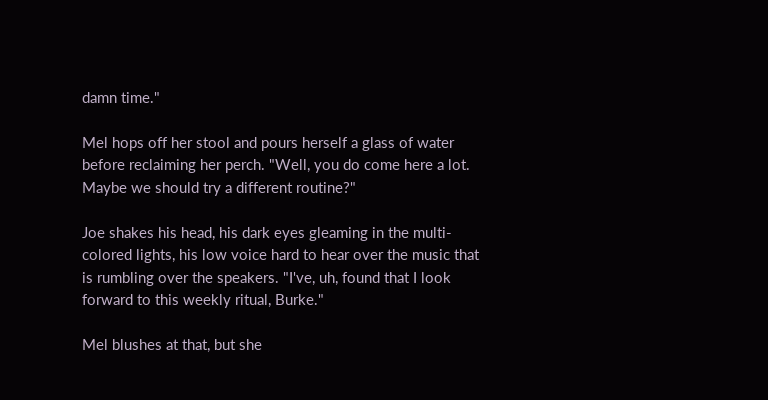damn time."

Mel hops off her stool and pours herself a glass of water before reclaiming her perch. "Well, you do come here a lot. Maybe we should try a different routine?"

Joe shakes his head, his dark eyes gleaming in the multi-colored lights, his low voice hard to hear over the music that is rumbling over the speakers. "I've, uh, found that I look forward to this weekly ritual, Burke."

Mel blushes at that, but she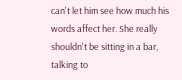can't let him see how much his words affect her. She really shouldn't be sitting in a bar, talking to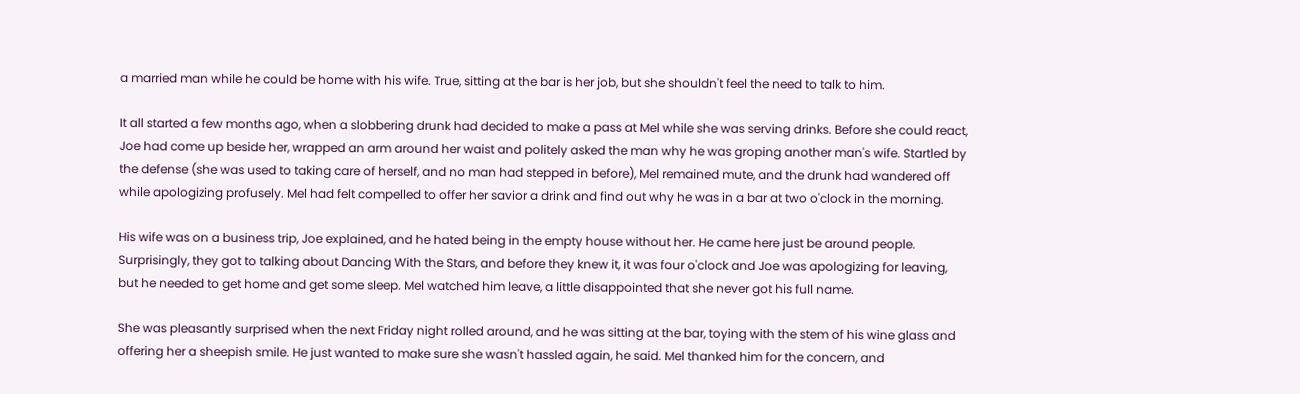a married man while he could be home with his wife. True, sitting at the bar is her job, but she shouldn't feel the need to talk to him.

It all started a few months ago, when a slobbering drunk had decided to make a pass at Mel while she was serving drinks. Before she could react, Joe had come up beside her, wrapped an arm around her waist and politely asked the man why he was groping another man's wife. Startled by the defense (she was used to taking care of herself, and no man had stepped in before), Mel remained mute, and the drunk had wandered off while apologizing profusely. Mel had felt compelled to offer her savior a drink and find out why he was in a bar at two o'clock in the morning.

His wife was on a business trip, Joe explained, and he hated being in the empty house without her. He came here just be around people. Surprisingly, they got to talking about Dancing With the Stars, and before they knew it, it was four o'clock and Joe was apologizing for leaving, but he needed to get home and get some sleep. Mel watched him leave, a little disappointed that she never got his full name.

She was pleasantly surprised when the next Friday night rolled around, and he was sitting at the bar, toying with the stem of his wine glass and offering her a sheepish smile. He just wanted to make sure she wasn't hassled again, he said. Mel thanked him for the concern, and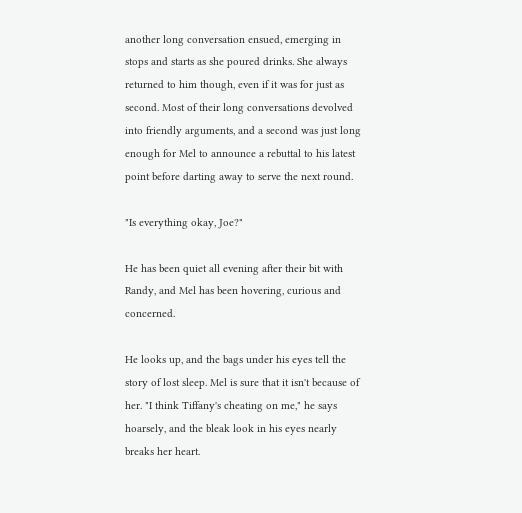another long conversation ensued, emerging in stops and starts as she poured drinks. She always returned to him though, even if it was for just as second. Most of their long conversations devolved into friendly arguments, and a second was just long enough for Mel to announce a rebuttal to his latest point before darting away to serve the next round.

"Is everything okay, Joe?"

He has been quiet all evening after their bit with Randy, and Mel has been hovering, curious and concerned.

He looks up, and the bags under his eyes tell the story of lost sleep. Mel is sure that it isn't because of her. "I think Tiffany's cheating on me," he says hoarsely, and the bleak look in his eyes nearly breaks her heart.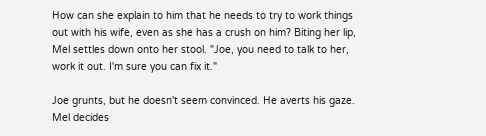How can she explain to him that he needs to try to work things out with his wife, even as she has a crush on him? Biting her lip, Mel settles down onto her stool. "Joe, you need to talk to her, work it out. I'm sure you can fix it."

Joe grunts, but he doesn't seem convinced. He averts his gaze. Mel decides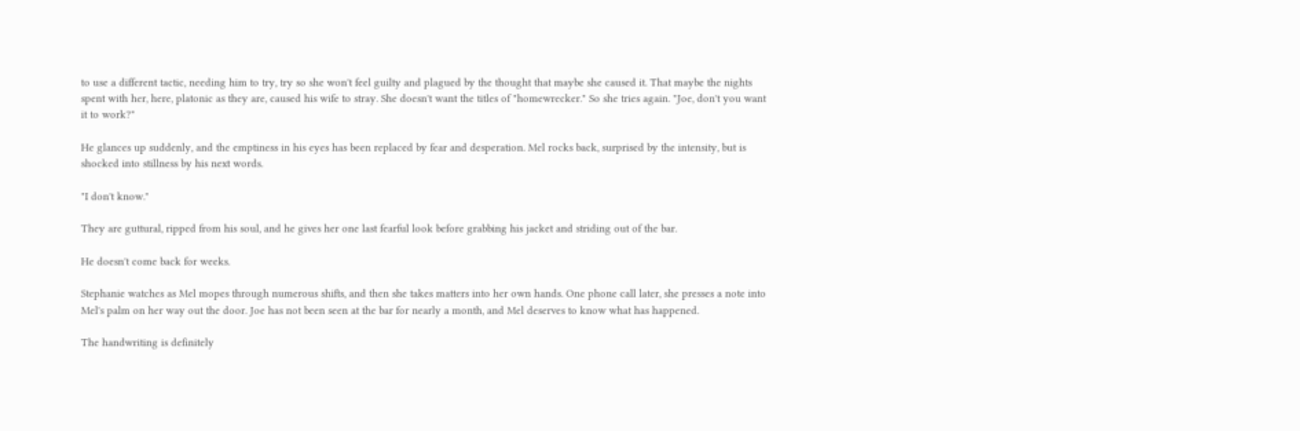to use a different tactic, needing him to try, try so she won't feel guilty and plagued by the thought that maybe she caused it. That maybe the nights spent with her, here, platonic as they are, caused his wife to stray. She doesn't want the titles of "homewrecker." So she tries again. "Joe, don't you want it to work?"

He glances up suddenly, and the emptiness in his eyes has been replaced by fear and desperation. Mel rocks back, surprised by the intensity, but is shocked into stillness by his next words.

"I don't know."

They are guttural, ripped from his soul, and he gives her one last fearful look before grabbing his jacket and striding out of the bar.

He doesn't come back for weeks.

Stephanie watches as Mel mopes through numerous shifts, and then she takes matters into her own hands. One phone call later, she presses a note into Mel's palm on her way out the door. Joe has not been seen at the bar for nearly a month, and Mel deserves to know what has happened.

The handwriting is definitely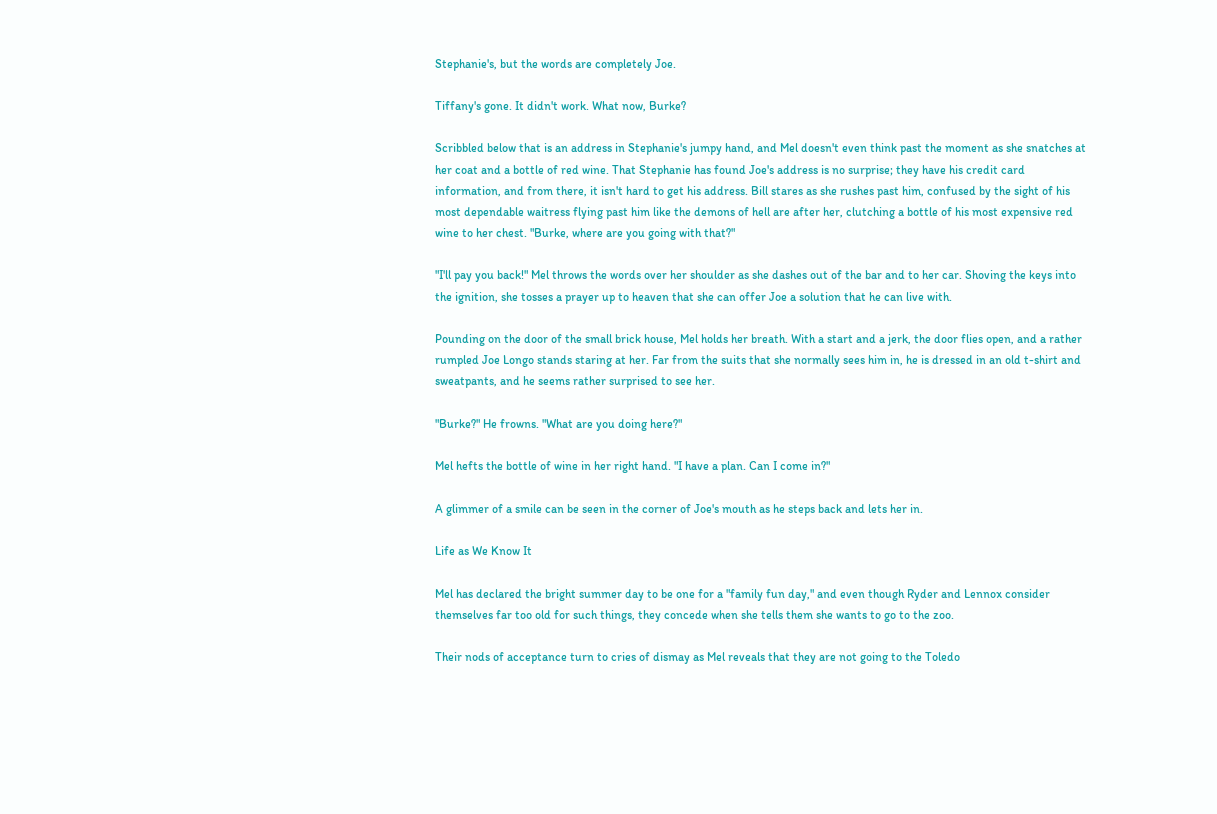Stephanie's, but the words are completely Joe.

Tiffany's gone. It didn't work. What now, Burke?

Scribbled below that is an address in Stephanie's jumpy hand, and Mel doesn't even think past the moment as she snatches at her coat and a bottle of red wine. That Stephanie has found Joe's address is no surprise; they have his credit card information, and from there, it isn't hard to get his address. Bill stares as she rushes past him, confused by the sight of his most dependable waitress flying past him like the demons of hell are after her, clutching a bottle of his most expensive red wine to her chest. "Burke, where are you going with that?"

"I'll pay you back!" Mel throws the words over her shoulder as she dashes out of the bar and to her car. Shoving the keys into the ignition, she tosses a prayer up to heaven that she can offer Joe a solution that he can live with.

Pounding on the door of the small brick house, Mel holds her breath. With a start and a jerk, the door flies open, and a rather rumpled Joe Longo stands staring at her. Far from the suits that she normally sees him in, he is dressed in an old t-shirt and sweatpants, and he seems rather surprised to see her.

"Burke?" He frowns. "What are you doing here?"

Mel hefts the bottle of wine in her right hand. "I have a plan. Can I come in?"

A glimmer of a smile can be seen in the corner of Joe's mouth as he steps back and lets her in.

Life as We Know It

Mel has declared the bright summer day to be one for a "family fun day," and even though Ryder and Lennox consider themselves far too old for such things, they concede when she tells them she wants to go to the zoo.

Their nods of acceptance turn to cries of dismay as Mel reveals that they are not going to the Toledo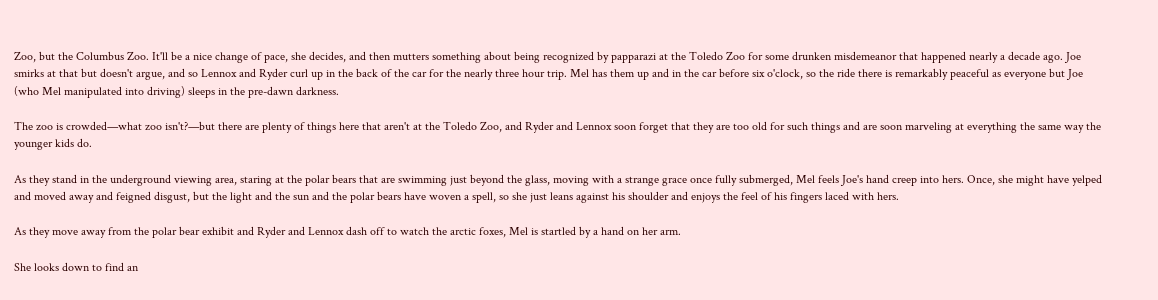Zoo, but the Columbus Zoo. It'll be a nice change of pace, she decides, and then mutters something about being recognized by papparazi at the Toledo Zoo for some drunken misdemeanor that happened nearly a decade ago. Joe smirks at that but doesn't argue, and so Lennox and Ryder curl up in the back of the car for the nearly three hour trip. Mel has them up and in the car before six o'clock, so the ride there is remarkably peaceful as everyone but Joe (who Mel manipulated into driving) sleeps in the pre-dawn darkness.

The zoo is crowded—what zoo isn't?—but there are plenty of things here that aren't at the Toledo Zoo, and Ryder and Lennox soon forget that they are too old for such things and are soon marveling at everything the same way the younger kids do.

As they stand in the underground viewing area, staring at the polar bears that are swimming just beyond the glass, moving with a strange grace once fully submerged, Mel feels Joe's hand creep into hers. Once, she might have yelped and moved away and feigned disgust, but the light and the sun and the polar bears have woven a spell, so she just leans against his shoulder and enjoys the feel of his fingers laced with hers.

As they move away from the polar bear exhibit and Ryder and Lennox dash off to watch the arctic foxes, Mel is startled by a hand on her arm.

She looks down to find an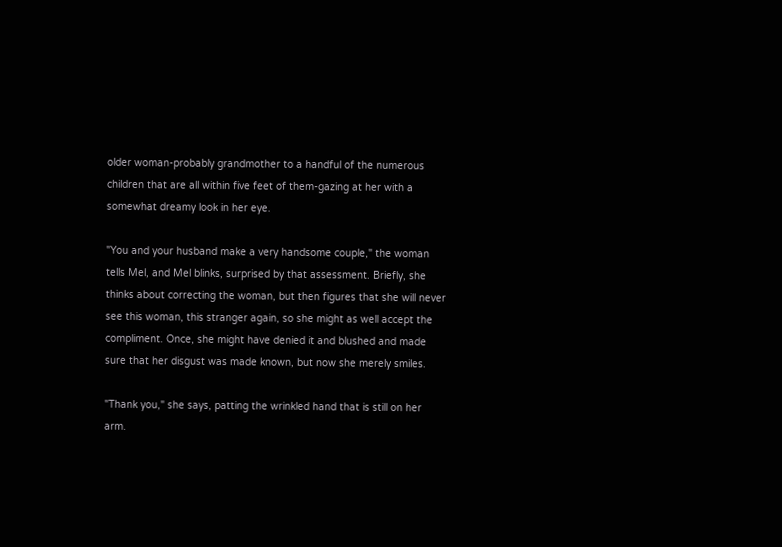older woman-probably grandmother to a handful of the numerous children that are all within five feet of them-gazing at her with a somewhat dreamy look in her eye.

"You and your husband make a very handsome couple," the woman tells Mel, and Mel blinks, surprised by that assessment. Briefly, she thinks about correcting the woman, but then figures that she will never see this woman, this stranger again, so she might as well accept the compliment. Once, she might have denied it and blushed and made sure that her disgust was made known, but now she merely smiles.

"Thank you," she says, patting the wrinkled hand that is still on her arm.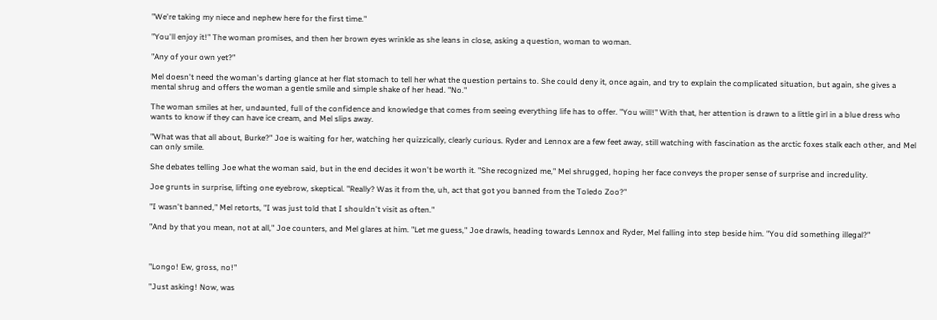"We're taking my niece and nephew here for the first time."

"You'll enjoy it!" The woman promises, and then her brown eyes wrinkle as she leans in close, asking a question, woman to woman.

"Any of your own yet?"

Mel doesn't need the woman's darting glance at her flat stomach to tell her what the question pertains to. She could deny it, once again, and try to explain the complicated situation, but again, she gives a mental shrug and offers the woman a gentle smile and simple shake of her head. "No."

The woman smiles at her, undaunted, full of the confidence and knowledge that comes from seeing everything life has to offer. "You will!" With that, her attention is drawn to a little girl in a blue dress who wants to know if they can have ice cream, and Mel slips away.

"What was that all about, Burke?" Joe is waiting for her, watching her quizzically, clearly curious. Ryder and Lennox are a few feet away, still watching with fascination as the arctic foxes stalk each other, and Mel can only smile.

She debates telling Joe what the woman said, but in the end decides it won't be worth it. "She recognized me," Mel shrugged, hoping her face conveys the proper sense of surprise and incredulity.

Joe grunts in surprise, lifting one eyebrow, skeptical. "Really? Was it from the, uh, act that got you banned from the Toledo Zoo?"

"I wasn't banned," Mel retorts, "I was just told that I shouldn't visit as often."

"And by that you mean, not at all," Joe counters, and Mel glares at him. "Let me guess," Joe drawls, heading towards Lennox and Ryder, Mel falling into step beside him. "You did something illegal?"



"Longo! Ew, gross, no!"

"Just asking! Now, was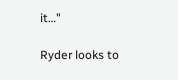it…"

Ryder looks to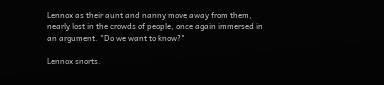Lennox as their aunt and nanny move away from them, nearly lost in the crowds of people, once again immersed in an argument. "Do we want to know?"

Lennox snorts.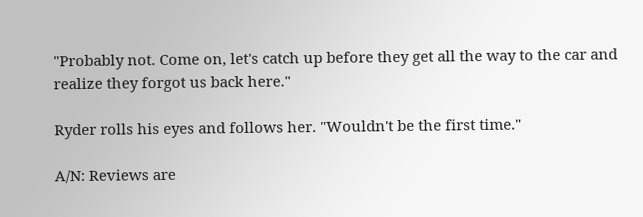"Probably not. Come on, let's catch up before they get all the way to the car and realize they forgot us back here."

Ryder rolls his eyes and follows her. "Wouldn't be the first time."

A/N: Reviews are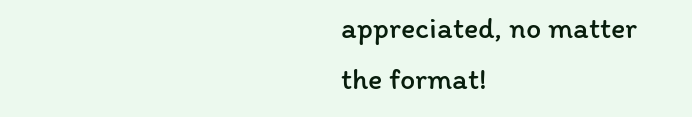appreciated, no matter the format!